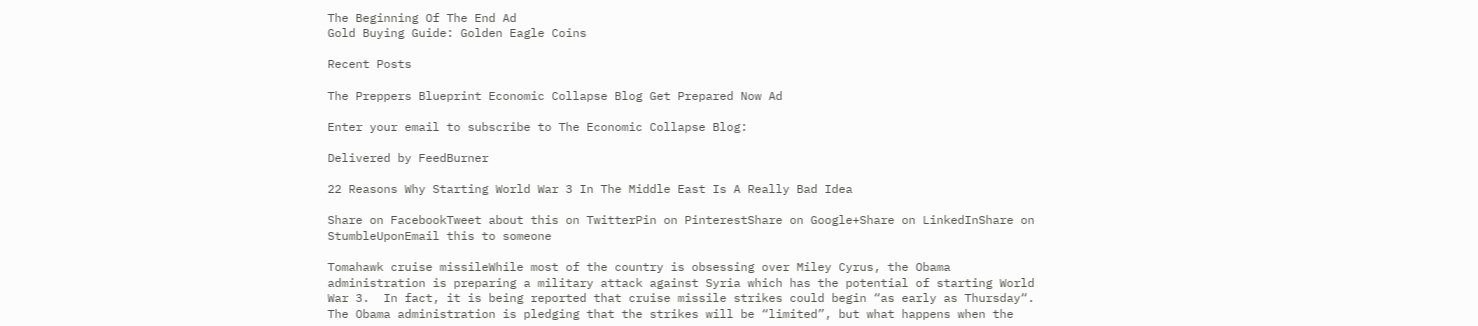The Beginning Of The End Ad
Gold Buying Guide: Golden Eagle Coins

Recent Posts

The Preppers Blueprint Economic Collapse Blog Get Prepared Now Ad

Enter your email to subscribe to The Economic Collapse Blog:

Delivered by FeedBurner

22 Reasons Why Starting World War 3 In The Middle East Is A Really Bad Idea

Share on FacebookTweet about this on TwitterPin on PinterestShare on Google+Share on LinkedInShare on StumbleUponEmail this to someone

Tomahawk cruise missileWhile most of the country is obsessing over Miley Cyrus, the Obama administration is preparing a military attack against Syria which has the potential of starting World War 3.  In fact, it is being reported that cruise missile strikes could begin “as early as Thursday“.  The Obama administration is pledging that the strikes will be “limited”, but what happens when the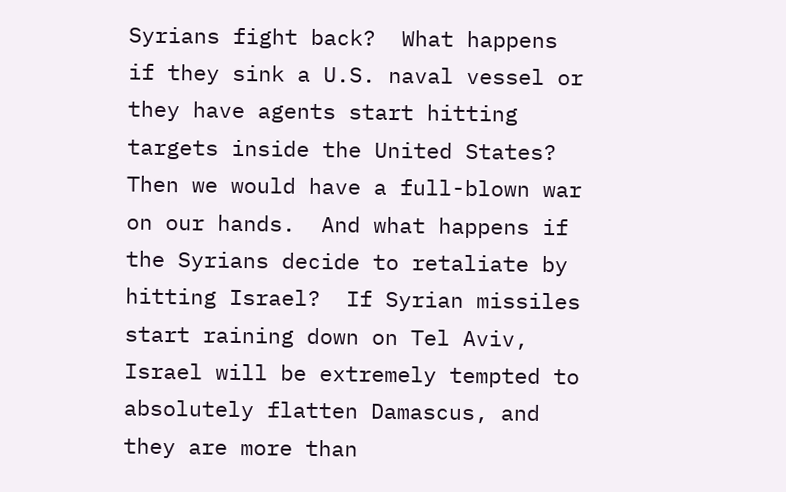Syrians fight back?  What happens if they sink a U.S. naval vessel or they have agents start hitting targets inside the United States?  Then we would have a full-blown war on our hands.  And what happens if the Syrians decide to retaliate by hitting Israel?  If Syrian missiles start raining down on Tel Aviv, Israel will be extremely tempted to absolutely flatten Damascus, and they are more than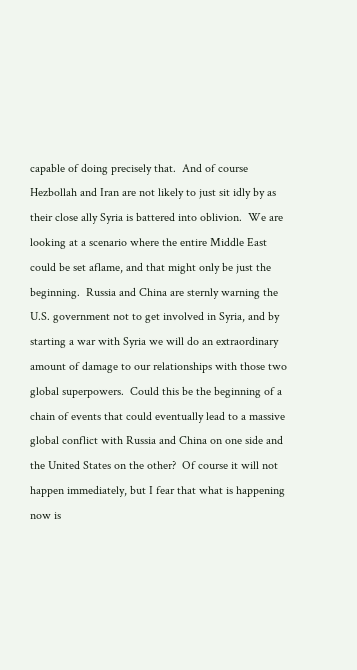capable of doing precisely that.  And of course Hezbollah and Iran are not likely to just sit idly by as their close ally Syria is battered into oblivion.  We are looking at a scenario where the entire Middle East could be set aflame, and that might only be just the beginning.  Russia and China are sternly warning the U.S. government not to get involved in Syria, and by starting a war with Syria we will do an extraordinary amount of damage to our relationships with those two global superpowers.  Could this be the beginning of a chain of events that could eventually lead to a massive global conflict with Russia and China on one side and the United States on the other?  Of course it will not happen immediately, but I fear that what is happening now is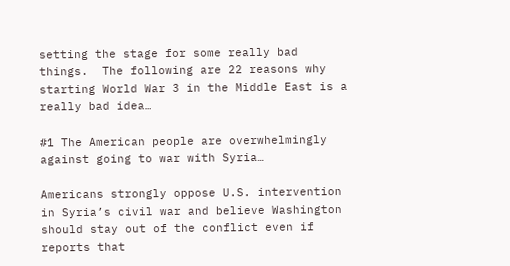setting the stage for some really bad things.  The following are 22 reasons why starting World War 3 in the Middle East is a really bad idea…

#1 The American people are overwhelmingly against going to war with Syria…

Americans strongly oppose U.S. intervention in Syria’s civil war and believe Washington should stay out of the conflict even if reports that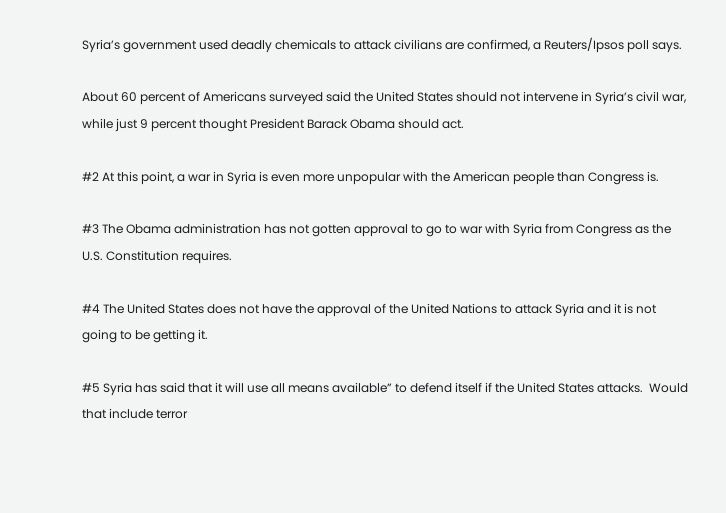Syria’s government used deadly chemicals to attack civilians are confirmed, a Reuters/Ipsos poll says.

About 60 percent of Americans surveyed said the United States should not intervene in Syria’s civil war, while just 9 percent thought President Barack Obama should act.

#2 At this point, a war in Syria is even more unpopular with the American people than Congress is.

#3 The Obama administration has not gotten approval to go to war with Syria from Congress as the U.S. Constitution requires.

#4 The United States does not have the approval of the United Nations to attack Syria and it is not going to be getting it.

#5 Syria has said that it will use all means available” to defend itself if the United States attacks.  Would that include terror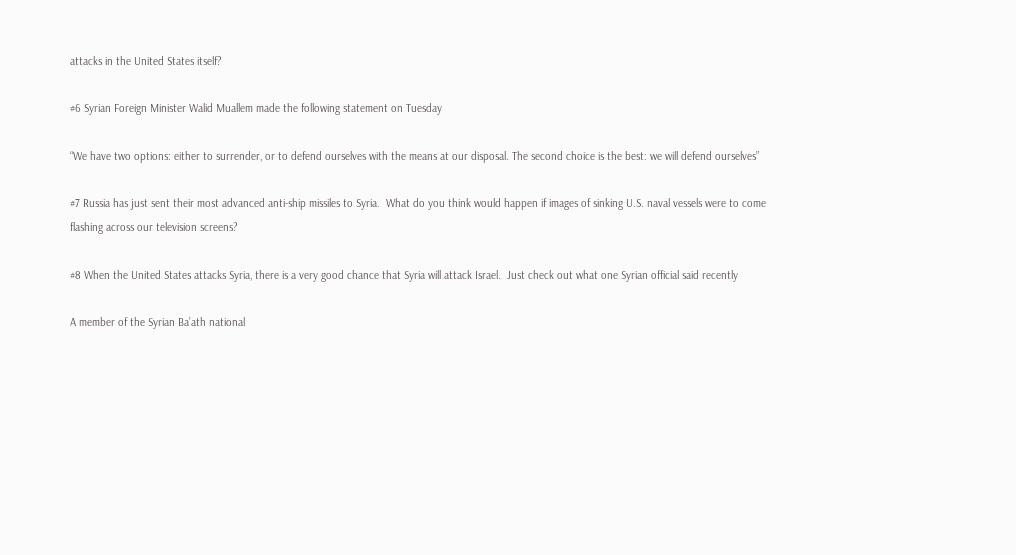attacks in the United States itself?

#6 Syrian Foreign Minister Walid Muallem made the following statement on Tuesday

“We have two options: either to surrender, or to defend ourselves with the means at our disposal. The second choice is the best: we will defend ourselves”

#7 Russia has just sent their most advanced anti-ship missiles to Syria.  What do you think would happen if images of sinking U.S. naval vessels were to come flashing across our television screens?

#8 When the United States attacks Syria, there is a very good chance that Syria will attack Israel.  Just check out what one Syrian official said recently

A member of the Syrian Ba’ath national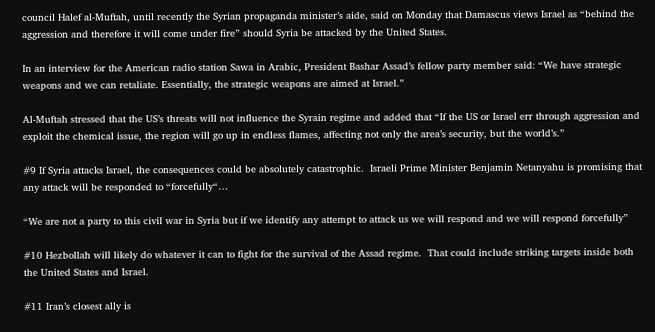council Halef al-Muftah, until recently the Syrian propaganda minister’s aide, said on Monday that Damascus views Israel as “behind the aggression and therefore it will come under fire” should Syria be attacked by the United States.

In an interview for the American radio station Sawa in Arabic, President Bashar Assad’s fellow party member said: “We have strategic weapons and we can retaliate. Essentially, the strategic weapons are aimed at Israel.”

Al-Muftah stressed that the US’s threats will not influence the Syrain regime and added that “If the US or Israel err through aggression and exploit the chemical issue, the region will go up in endless flames, affecting not only the area’s security, but the world’s.”

#9 If Syria attacks Israel, the consequences could be absolutely catastrophic.  Israeli Prime Minister Benjamin Netanyahu is promising that any attack will be responded to “forcefully“…

“We are not a party to this civil war in Syria but if we identify any attempt to attack us we will respond and we will respond forcefully”

#10 Hezbollah will likely do whatever it can to fight for the survival of the Assad regime.  That could include striking targets inside both the United States and Israel.

#11 Iran’s closest ally is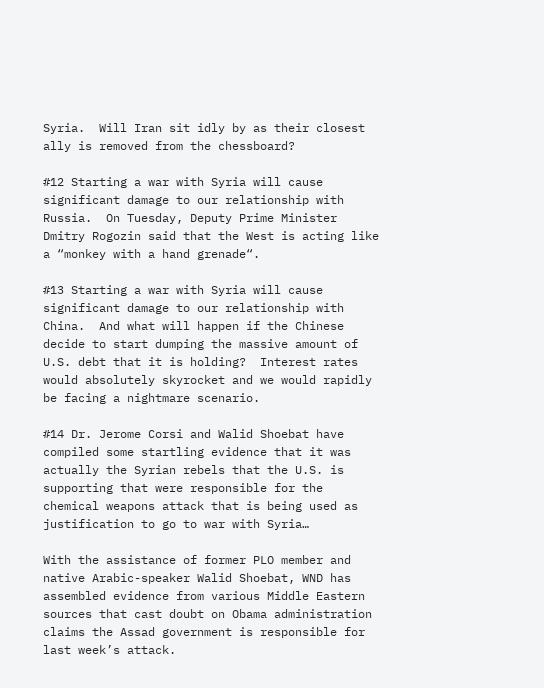Syria.  Will Iran sit idly by as their closest ally is removed from the chessboard?

#12 Starting a war with Syria will cause significant damage to our relationship with Russia.  On Tuesday, Deputy Prime Minister Dmitry Rogozin said that the West is acting like a “monkey with a hand grenade“.

#13 Starting a war with Syria will cause significant damage to our relationship with China.  And what will happen if the Chinese decide to start dumping the massive amount of U.S. debt that it is holding?  Interest rates would absolutely skyrocket and we would rapidly be facing a nightmare scenario.

#14 Dr. Jerome Corsi and Walid Shoebat have compiled some startling evidence that it was actually the Syrian rebels that the U.S. is supporting that were responsible for the chemical weapons attack that is being used as justification to go to war with Syria…

With the assistance of former PLO member and native Arabic-speaker Walid Shoebat, WND has assembled evidence from various Middle Eastern sources that cast doubt on Obama administration claims the Assad government is responsible for last week’s attack.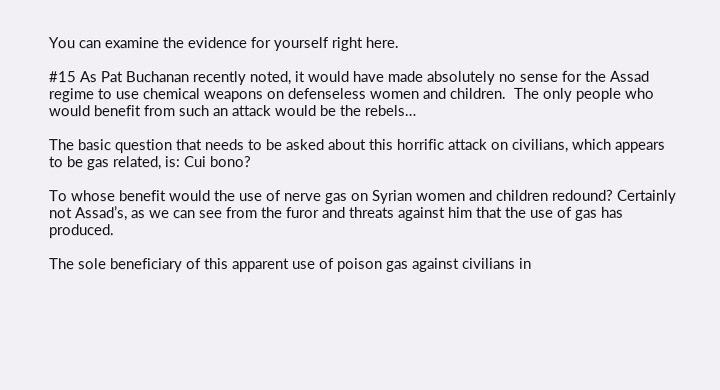You can examine the evidence for yourself right here.

#15 As Pat Buchanan recently noted, it would have made absolutely no sense for the Assad regime to use chemical weapons on defenseless women and children.  The only people who would benefit from such an attack would be the rebels…

The basic question that needs to be asked about this horrific attack on civilians, which appears to be gas related, is: Cui bono?

To whose benefit would the use of nerve gas on Syrian women and children redound? Certainly not Assad’s, as we can see from the furor and threats against him that the use of gas has produced.

The sole beneficiary of this apparent use of poison gas against civilians in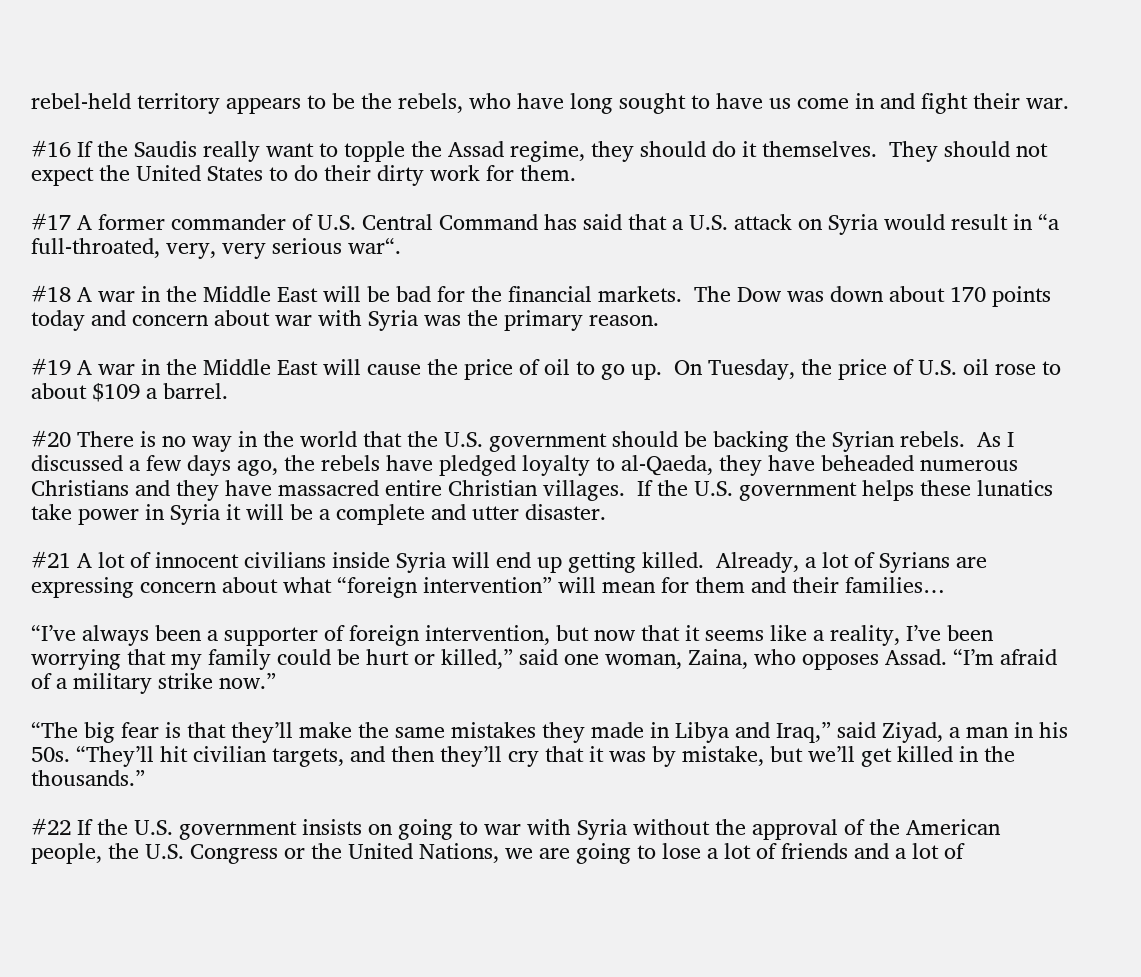rebel-held territory appears to be the rebels, who have long sought to have us come in and fight their war.

#16 If the Saudis really want to topple the Assad regime, they should do it themselves.  They should not expect the United States to do their dirty work for them.

#17 A former commander of U.S. Central Command has said that a U.S. attack on Syria would result in “a full-throated, very, very serious war“.

#18 A war in the Middle East will be bad for the financial markets.  The Dow was down about 170 points today and concern about war with Syria was the primary reason.

#19 A war in the Middle East will cause the price of oil to go up.  On Tuesday, the price of U.S. oil rose to about $109 a barrel.

#20 There is no way in the world that the U.S. government should be backing the Syrian rebels.  As I discussed a few days ago, the rebels have pledged loyalty to al-Qaeda, they have beheaded numerous Christians and they have massacred entire Christian villages.  If the U.S. government helps these lunatics take power in Syria it will be a complete and utter disaster.

#21 A lot of innocent civilians inside Syria will end up getting killed.  Already, a lot of Syrians are expressing concern about what “foreign intervention” will mean for them and their families…

“I’ve always been a supporter of foreign intervention, but now that it seems like a reality, I’ve been worrying that my family could be hurt or killed,” said one woman, Zaina, who opposes Assad. “I’m afraid of a military strike now.”

“The big fear is that they’ll make the same mistakes they made in Libya and Iraq,” said Ziyad, a man in his 50s. “They’ll hit civilian targets, and then they’ll cry that it was by mistake, but we’ll get killed in the thousands.”

#22 If the U.S. government insists on going to war with Syria without the approval of the American people, the U.S. Congress or the United Nations, we are going to lose a lot of friends and a lot of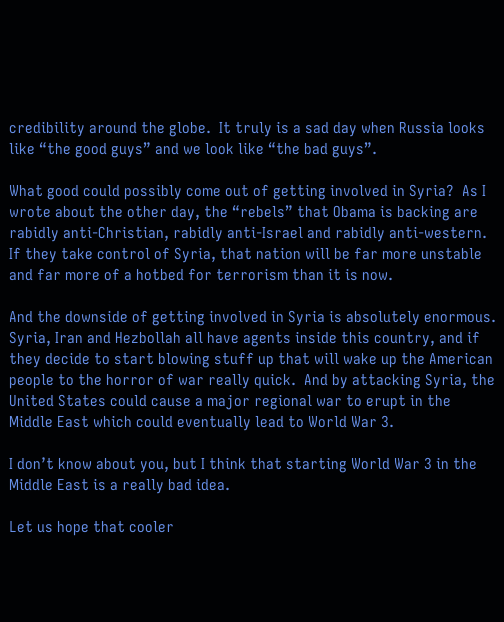credibility around the globe.  It truly is a sad day when Russia looks like “the good guys” and we look like “the bad guys”.

What good could possibly come out of getting involved in Syria?  As I wrote about the other day, the “rebels” that Obama is backing are rabidly anti-Christian, rabidly anti-Israel and rabidly anti-western.  If they take control of Syria, that nation will be far more unstable and far more of a hotbed for terrorism than it is now.

And the downside of getting involved in Syria is absolutely enormous.  Syria, Iran and Hezbollah all have agents inside this country, and if they decide to start blowing stuff up that will wake up the American people to the horror of war really quick.  And by attacking Syria, the United States could cause a major regional war to erupt in the Middle East which could eventually lead to World War 3.

I don’t know about you, but I think that starting World War 3 in the Middle East is a really bad idea.

Let us hope that cooler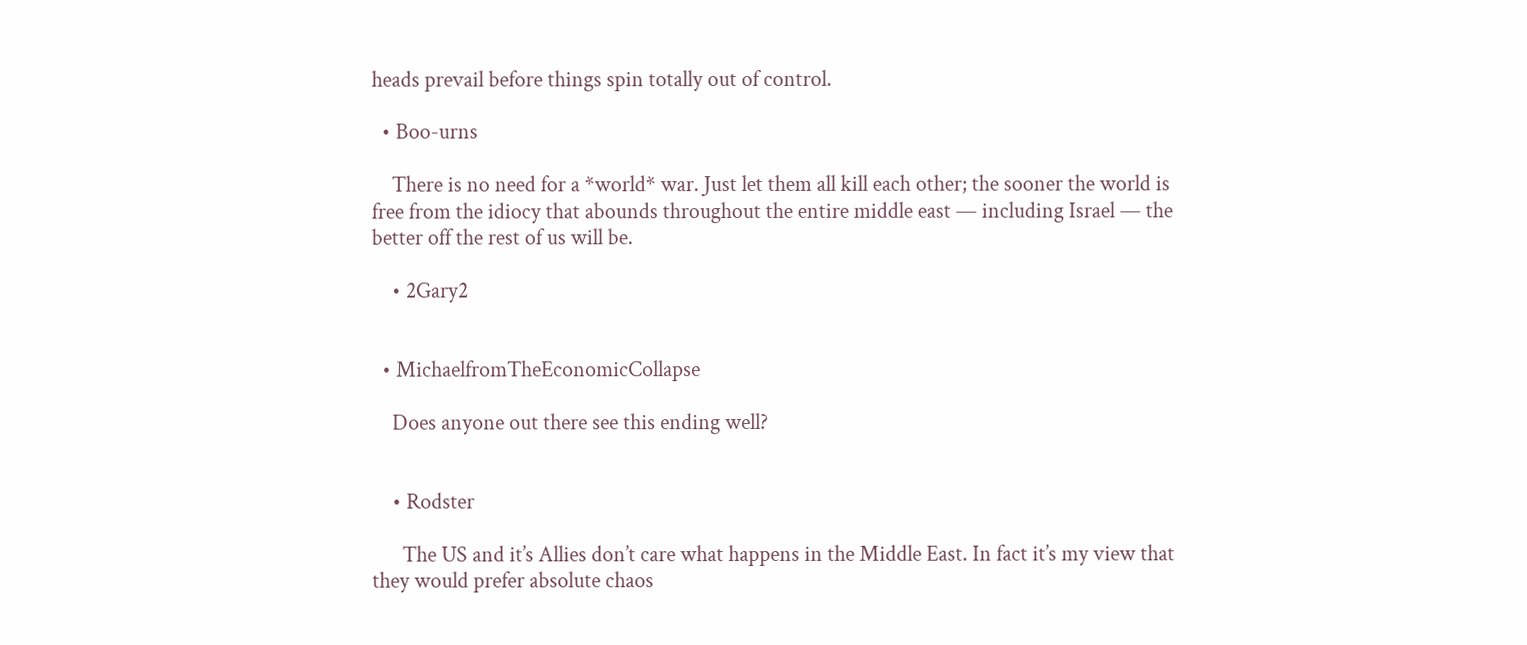heads prevail before things spin totally out of control.

  • Boo-urns

    There is no need for a *world* war. Just let them all kill each other; the sooner the world is free from the idiocy that abounds throughout the entire middle east — including Israel — the better off the rest of us will be.

    • 2Gary2


  • MichaelfromTheEconomicCollapse

    Does anyone out there see this ending well?


    • Rodster

      The US and it’s Allies don’t care what happens in the Middle East. In fact it’s my view that they would prefer absolute chaos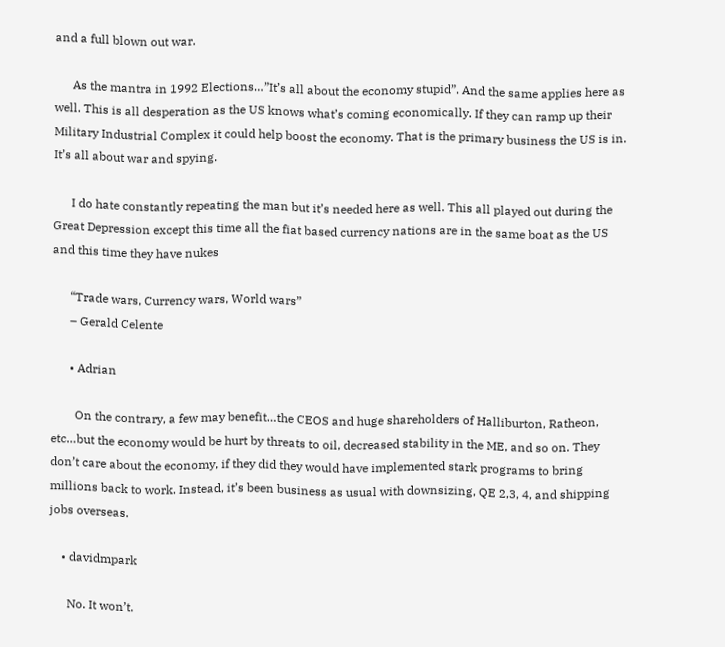and a full blown out war.

      As the mantra in 1992 Elections…”It’s all about the economy stupid”. And the same applies here as well. This is all desperation as the US knows what’s coming economically. If they can ramp up their Military Industrial Complex it could help boost the economy. That is the primary business the US is in. It’s all about war and spying.

      I do hate constantly repeating the man but it’s needed here as well. This all played out during the Great Depression except this time all the fiat based currency nations are in the same boat as the US and this time they have nukes

      “Trade wars, Currency wars, World wars”
      – Gerald Celente

      • Adrian

        On the contrary, a few may benefit…the CEOS and huge shareholders of Halliburton, Ratheon, etc…but the economy would be hurt by threats to oil, decreased stability in the ME, and so on. They don’t care about the economy, if they did they would have implemented stark programs to bring millions back to work. Instead, it’s been business as usual with downsizing, QE 2,3, 4, and shipping jobs overseas.

    • davidmpark

      No. It won’t.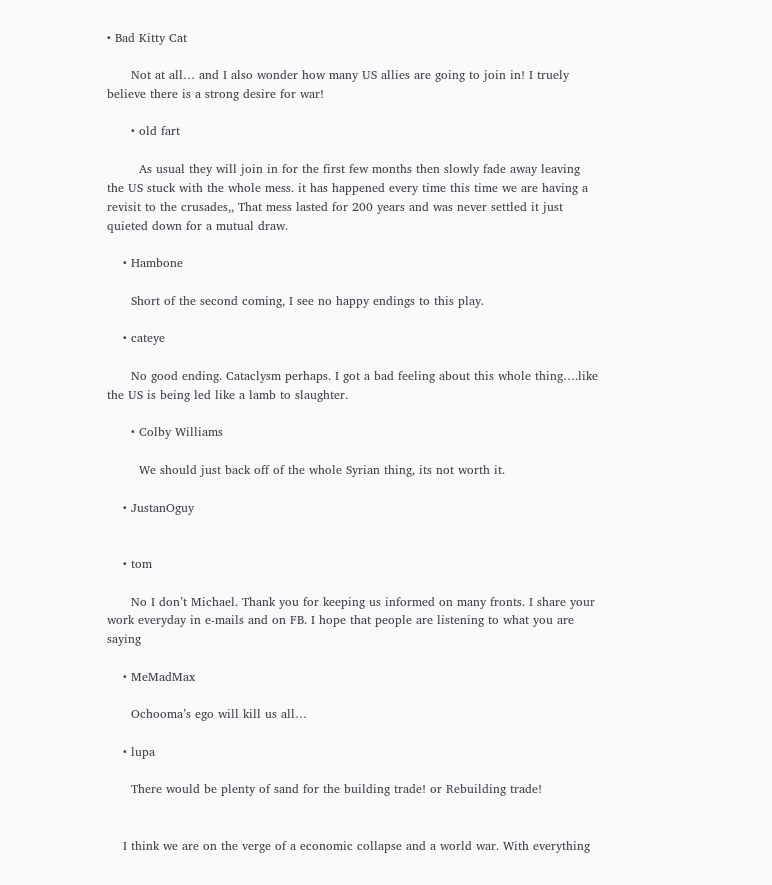• Bad Kitty Cat

      Not at all… and I also wonder how many US allies are going to join in! I truely believe there is a strong desire for war!

      • old fart

        As usual they will join in for the first few months then slowly fade away leaving the US stuck with the whole mess. it has happened every time this time we are having a revisit to the crusades,, That mess lasted for 200 years and was never settled it just quieted down for a mutual draw.

    • Hambone

      Short of the second coming, I see no happy endings to this play.

    • cateye

      No good ending. Cataclysm perhaps. I got a bad feeling about this whole thing….like the US is being led like a lamb to slaughter.

      • Colby Williams

        We should just back off of the whole Syrian thing, its not worth it.

    • JustanOguy


    • tom

      No I don’t Michael. Thank you for keeping us informed on many fronts. I share your work everyday in e-mails and on FB. I hope that people are listening to what you are saying

    • MeMadMax

      Ochooma’s ego will kill us all…

    • lupa

      There would be plenty of sand for the building trade! or Rebuilding trade!


    I think we are on the verge of a economic collapse and a world war. With everything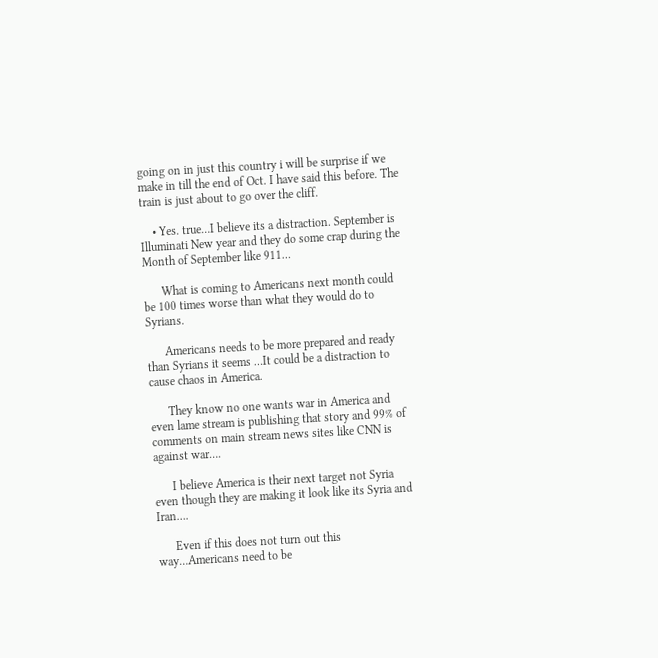going on in just this country i will be surprise if we make in till the end of Oct. I have said this before. The train is just about to go over the cliff.

    • Yes. true…I believe its a distraction. September is Illuminati New year and they do some crap during the Month of September like 911…

      What is coming to Americans next month could be 100 times worse than what they would do to Syrians.

      Americans needs to be more prepared and ready than Syrians it seems …It could be a distraction to cause chaos in America.

      They know no one wants war in America and even lame stream is publishing that story and 99% of comments on main stream news sites like CNN is against war….

      I believe America is their next target not Syria even though they are making it look like its Syria and Iran….

      Even if this does not turn out this way…Americans need to be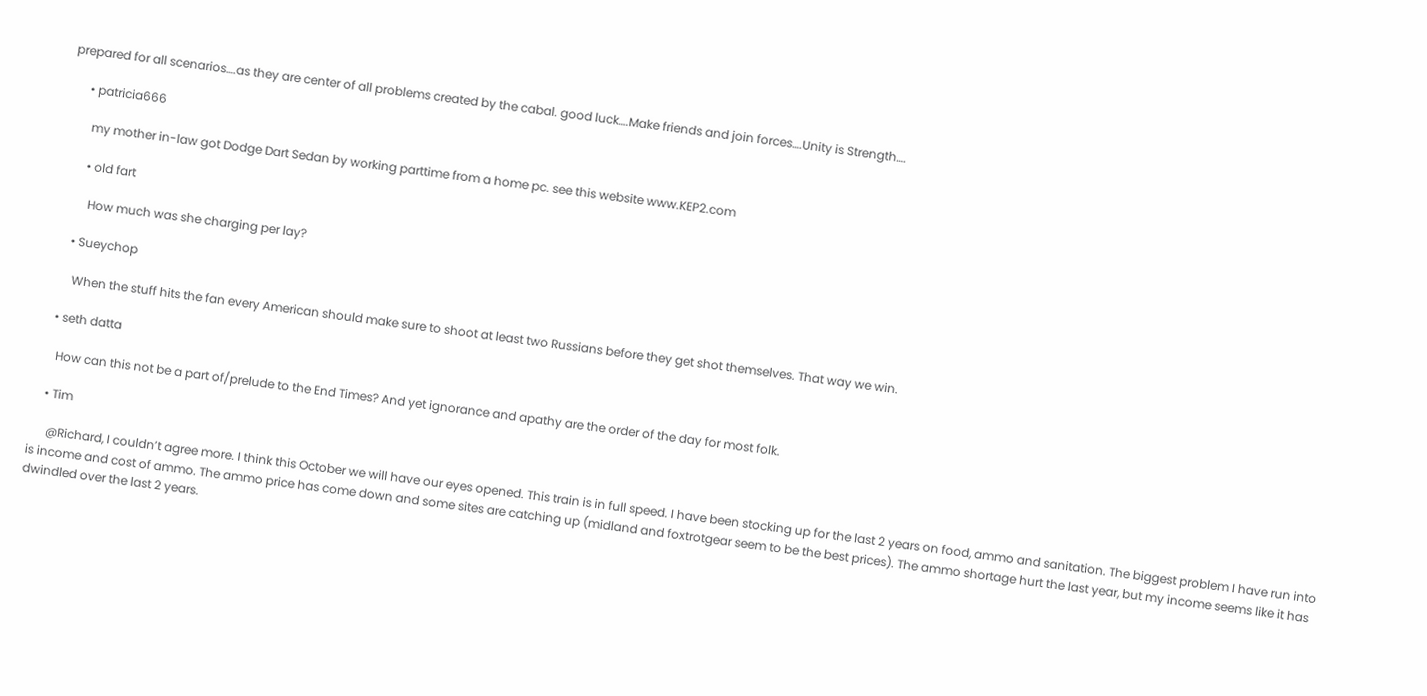prepared for all scenarios….as they are center of all problems created by the cabal. good luck….Make friends and join forces….Unity is Strength….

      • patricia666

        my mother in-law got Dodge Dart Sedan by working parttime from a home pc. see this website www.KEP2.com

        • old fart

          How much was she charging per lay?

      • Sueychop

        When the stuff hits the fan every American should make sure to shoot at least two Russians before they get shot themselves. That way we win.

    • seth datta

      How can this not be a part of/prelude to the End Times? And yet ignorance and apathy are the order of the day for most folk.

    • Tim

      @Richard, I couldn’t agree more. I think this October we will have our eyes opened. This train is in full speed. I have been stocking up for the last 2 years on food, ammo and sanitation. The biggest problem I have run into is income and cost of ammo. The ammo price has come down and some sites are catching up (midland and foxtrotgear seem to be the best prices). The ammo shortage hurt the last year, but my income seems like it has dwindled over the last 2 years.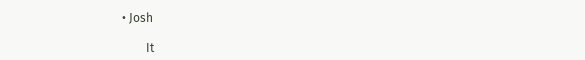• Josh

        It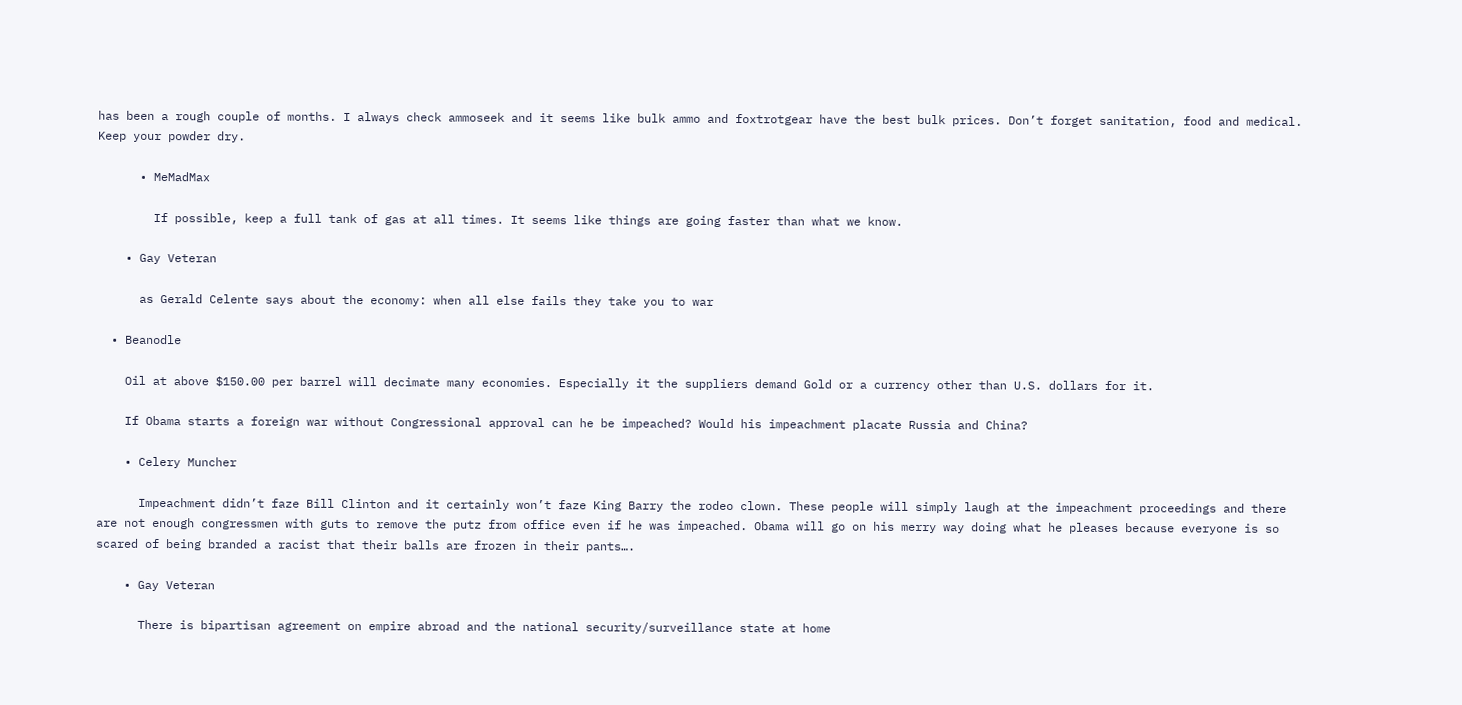has been a rough couple of months. I always check ammoseek and it seems like bulk ammo and foxtrotgear have the best bulk prices. Don’t forget sanitation, food and medical. Keep your powder dry.

      • MeMadMax

        If possible, keep a full tank of gas at all times. It seems like things are going faster than what we know.

    • Gay Veteran

      as Gerald Celente says about the economy: when all else fails they take you to war

  • Beanodle

    Oil at above $150.00 per barrel will decimate many economies. Especially it the suppliers demand Gold or a currency other than U.S. dollars for it.

    If Obama starts a foreign war without Congressional approval can he be impeached? Would his impeachment placate Russia and China?

    • Celery Muncher

      Impeachment didn’t faze Bill Clinton and it certainly won’t faze King Barry the rodeo clown. These people will simply laugh at the impeachment proceedings and there are not enough congressmen with guts to remove the putz from office even if he was impeached. Obama will go on his merry way doing what he pleases because everyone is so scared of being branded a racist that their balls are frozen in their pants….

    • Gay Veteran

      There is bipartisan agreement on empire abroad and the national security/surveillance state at home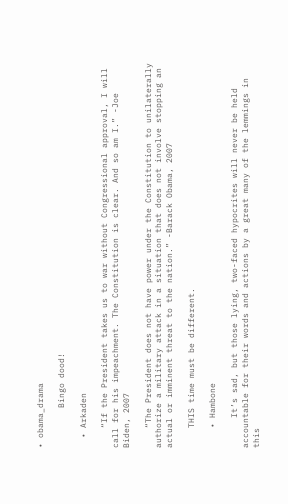• obama_drama

        Bingo dood!

  • Arkaden

    “If the President takes us to war without Congressional approval, I will call for his impeachment. The Constitution is clear. And so am I.” -Joe Biden, 2007

    “The President does not have power under the Constitution to unilaterally authorize a military attack in a situation that does not involve stopping an actual or imminent threat to the nation.” -Barack Obama, 2007

    THIS time must be different.

    • Hambone

      It’s sad, but those lying, two-faced hypocrites will never be held accountable for their words and actions by a great many of the lemmings in this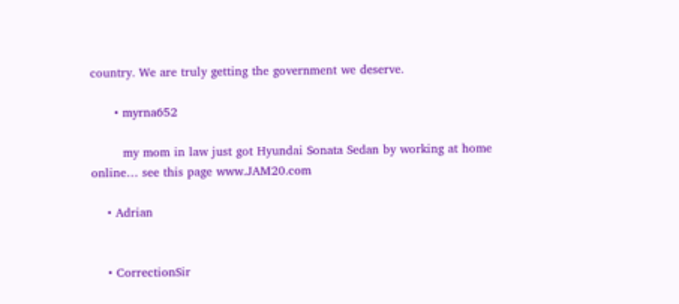country. We are truly getting the government we deserve.

      • myrna652

        my mom in law just got Hyundai Sonata Sedan by working at home online… see this page www.JAM20.com

    • Adrian


    • CorrectionSir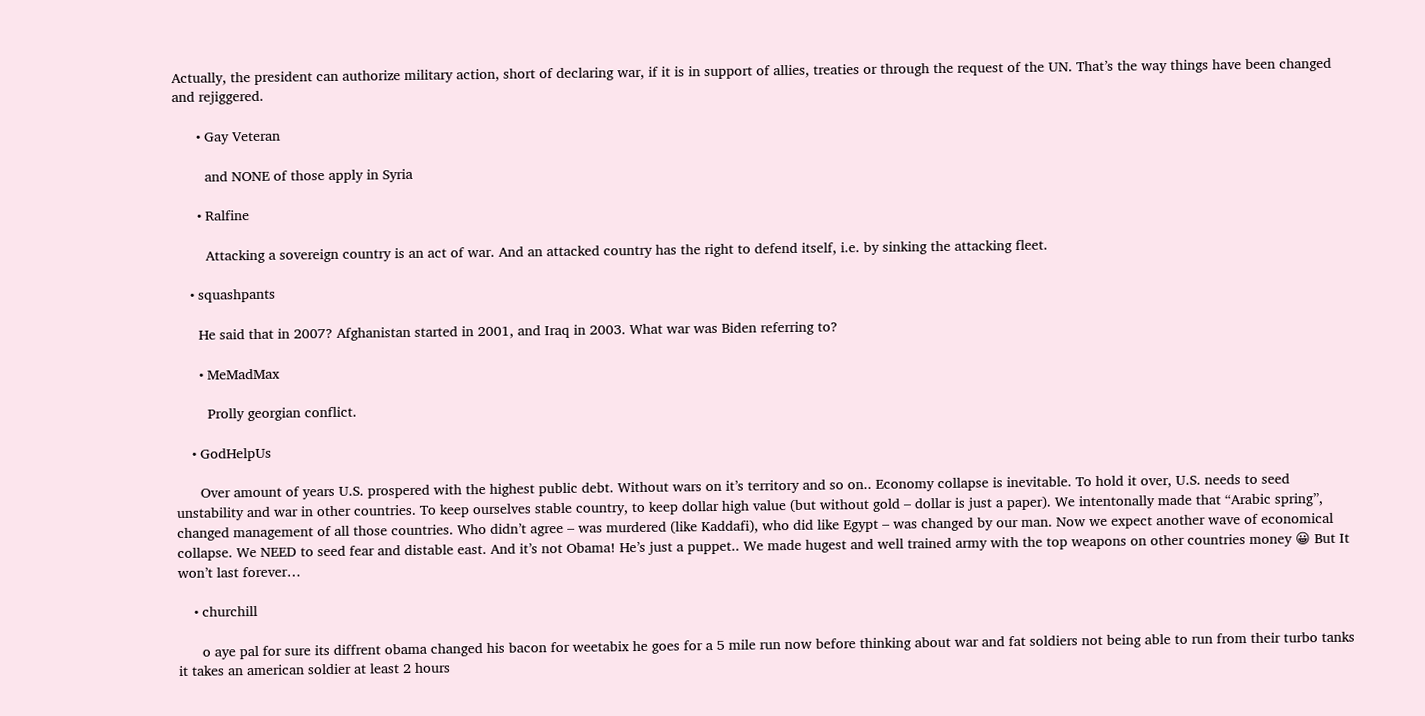Actually, the president can authorize military action, short of declaring war, if it is in support of allies, treaties or through the request of the UN. That’s the way things have been changed and rejiggered.

      • Gay Veteran

        and NONE of those apply in Syria

      • Ralfine

        Attacking a sovereign country is an act of war. And an attacked country has the right to defend itself, i.e. by sinking the attacking fleet.

    • squashpants

      He said that in 2007? Afghanistan started in 2001, and Iraq in 2003. What war was Biden referring to?

      • MeMadMax

        Prolly georgian conflict.

    • GodHelpUs

      Over amount of years U.S. prospered with the highest public debt. Without wars on it’s territory and so on.. Economy collapse is inevitable. To hold it over, U.S. needs to seed unstability and war in other countries. To keep ourselves stable country, to keep dollar high value (but without gold – dollar is just a paper). We intentonally made that “Arabic spring”, changed management of all those countries. Who didn’t agree – was murdered (like Kaddafi), who did like Egypt – was changed by our man. Now we expect another wave of economical collapse. We NEED to seed fear and distable east. And it’s not Obama! He’s just a puppet.. We made hugest and well trained army with the top weapons on other countries money 😀 But It won’t last forever…

    • churchill

      o aye pal for sure its diffrent obama changed his bacon for weetabix he goes for a 5 mile run now before thinking about war and fat soldiers not being able to run from their turbo tanks it takes an american soldier at least 2 hours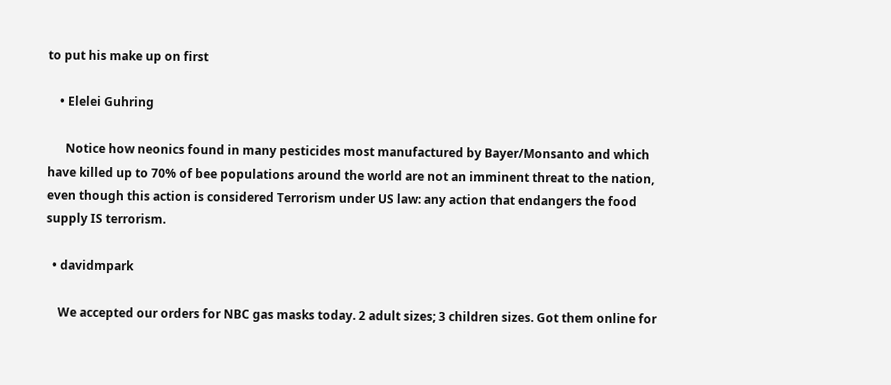to put his make up on first

    • Elelei Guhring

      Notice how neonics found in many pesticides most manufactured by Bayer/Monsanto and which have killed up to 70% of bee populations around the world are not an imminent threat to the nation, even though this action is considered Terrorism under US law: any action that endangers the food supply IS terrorism.

  • davidmpark

    We accepted our orders for NBC gas masks today. 2 adult sizes; 3 children sizes. Got them online for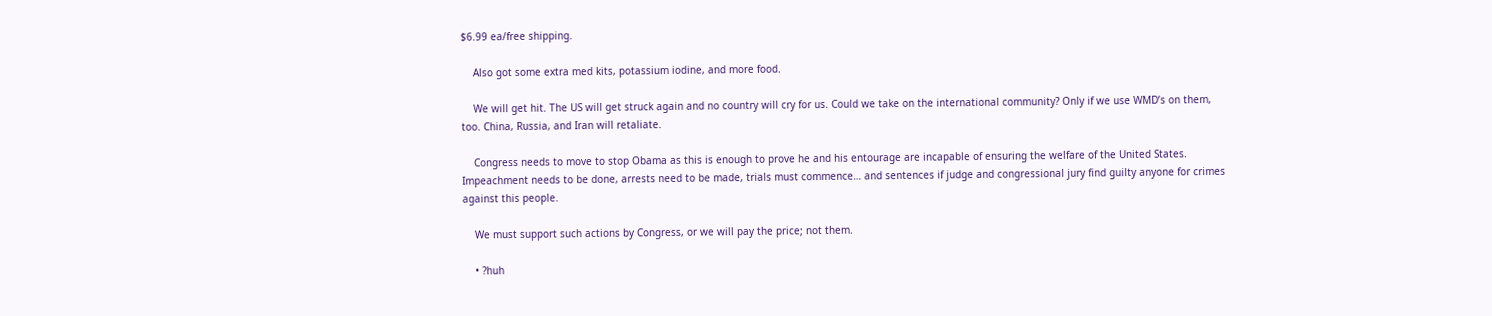$6.99 ea/free shipping.

    Also got some extra med kits, potassium iodine, and more food.

    We will get hit. The US will get struck again and no country will cry for us. Could we take on the international community? Only if we use WMD’s on them, too. China, Russia, and Iran will retaliate.

    Congress needs to move to stop Obama as this is enough to prove he and his entourage are incapable of ensuring the welfare of the United States. Impeachment needs to be done, arrests need to be made, trials must commence… and sentences if judge and congressional jury find guilty anyone for crimes against this people.

    We must support such actions by Congress, or we will pay the price; not them.

    • ?huh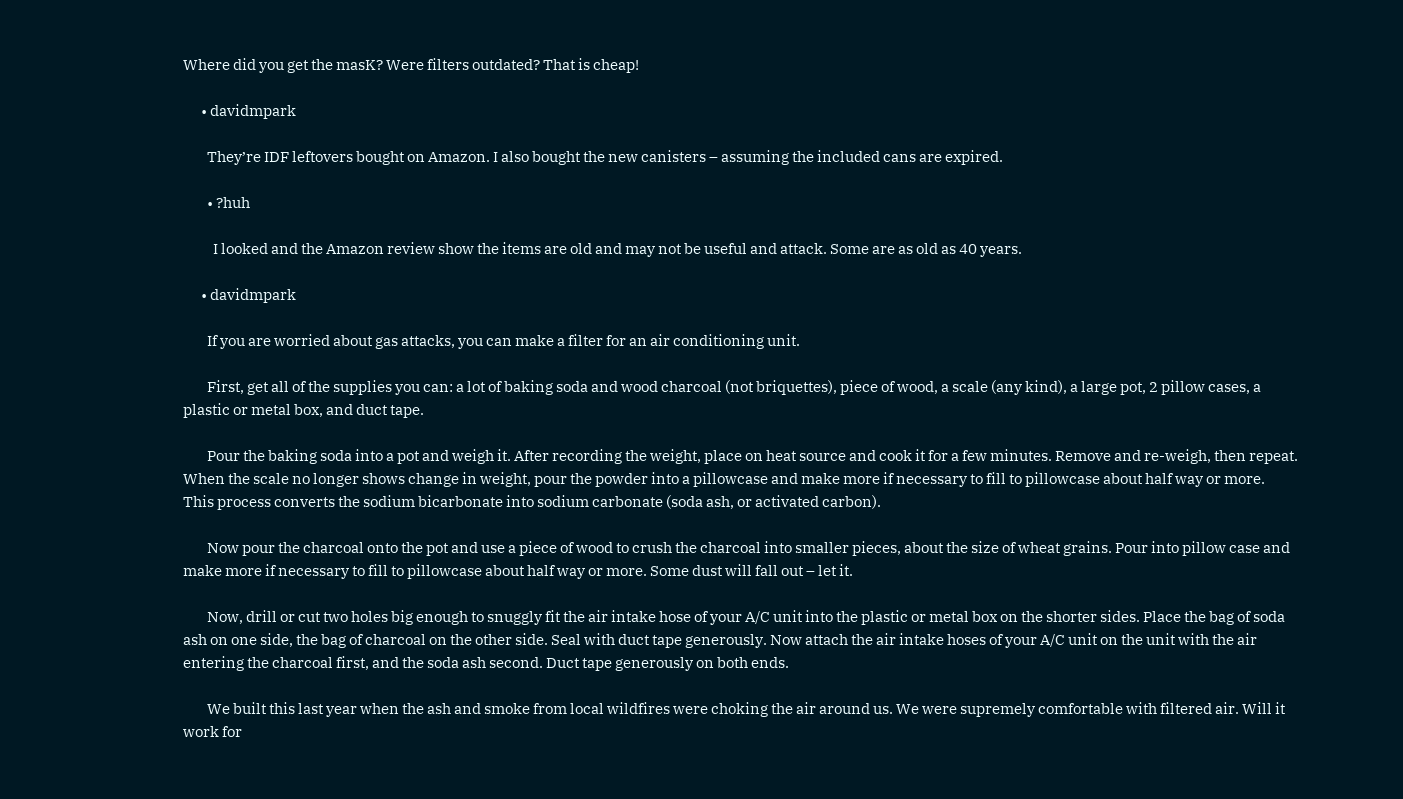Where did you get the masK? Were filters outdated? That is cheap!

      • davidmpark

        They’re IDF leftovers bought on Amazon. I also bought the new canisters – assuming the included cans are expired.

        • ?huh

          I looked and the Amazon review show the items are old and may not be useful and attack. Some are as old as 40 years.

      • davidmpark

        If you are worried about gas attacks, you can make a filter for an air conditioning unit.

        First, get all of the supplies you can: a lot of baking soda and wood charcoal (not briquettes), piece of wood, a scale (any kind), a large pot, 2 pillow cases, a plastic or metal box, and duct tape.

        Pour the baking soda into a pot and weigh it. After recording the weight, place on heat source and cook it for a few minutes. Remove and re-weigh, then repeat. When the scale no longer shows change in weight, pour the powder into a pillowcase and make more if necessary to fill to pillowcase about half way or more. This process converts the sodium bicarbonate into sodium carbonate (soda ash, or activated carbon).

        Now pour the charcoal onto the pot and use a piece of wood to crush the charcoal into smaller pieces, about the size of wheat grains. Pour into pillow case and make more if necessary to fill to pillowcase about half way or more. Some dust will fall out – let it.

        Now, drill or cut two holes big enough to snuggly fit the air intake hose of your A/C unit into the plastic or metal box on the shorter sides. Place the bag of soda ash on one side, the bag of charcoal on the other side. Seal with duct tape generously. Now attach the air intake hoses of your A/C unit on the unit with the air entering the charcoal first, and the soda ash second. Duct tape generously on both ends.

        We built this last year when the ash and smoke from local wildfires were choking the air around us. We were supremely comfortable with filtered air. Will it work for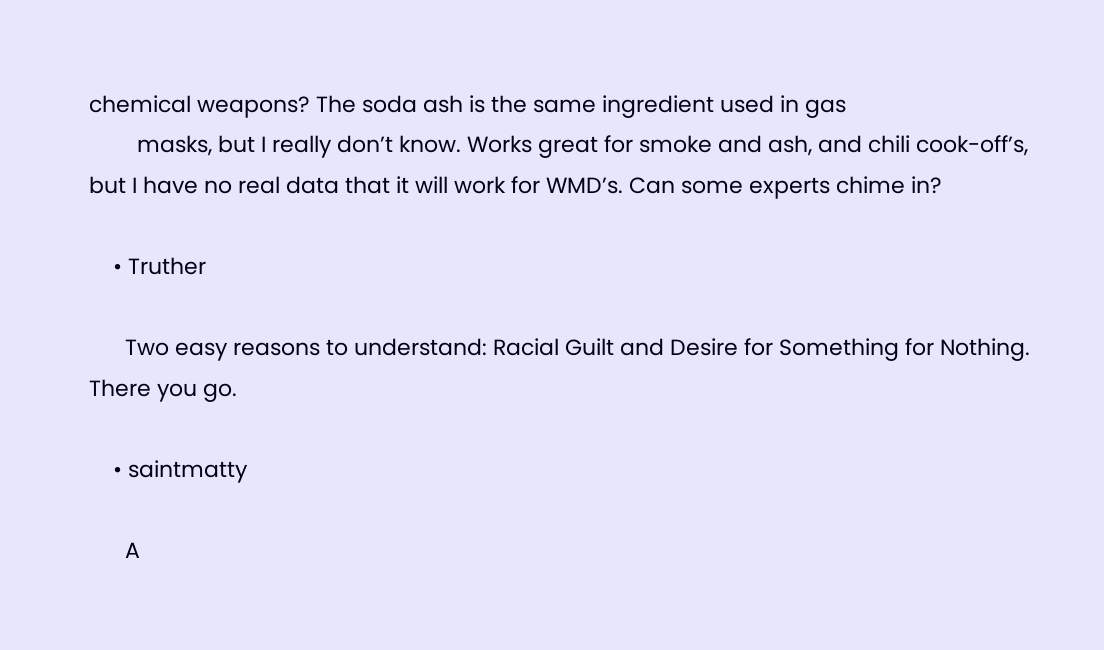chemical weapons? The soda ash is the same ingredient used in gas
        masks, but I really don’t know. Works great for smoke and ash, and chili cook-off’s, but I have no real data that it will work for WMD’s. Can some experts chime in?

    • Truther

      Two easy reasons to understand: Racial Guilt and Desire for Something for Nothing. There you go.

    • saintmatty

      A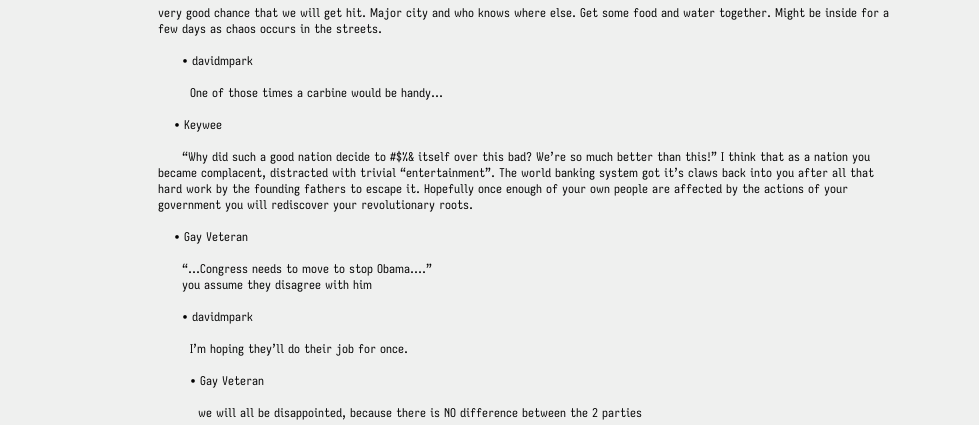very good chance that we will get hit. Major city and who knows where else. Get some food and water together. Might be inside for a few days as chaos occurs in the streets.

      • davidmpark

        One of those times a carbine would be handy…

    • Keywee

      “Why did such a good nation decide to #$%& itself over this bad? We’re so much better than this!” I think that as a nation you became complacent, distracted with trivial “entertainment”. The world banking system got it’s claws back into you after all that hard work by the founding fathers to escape it. Hopefully once enough of your own people are affected by the actions of your government you will rediscover your revolutionary roots.

    • Gay Veteran

      “…Congress needs to move to stop Obama….”
      you assume they disagree with him

      • davidmpark

        I’m hoping they’ll do their job for once.

        • Gay Veteran

          we will all be disappointed, because there is NO difference between the 2 parties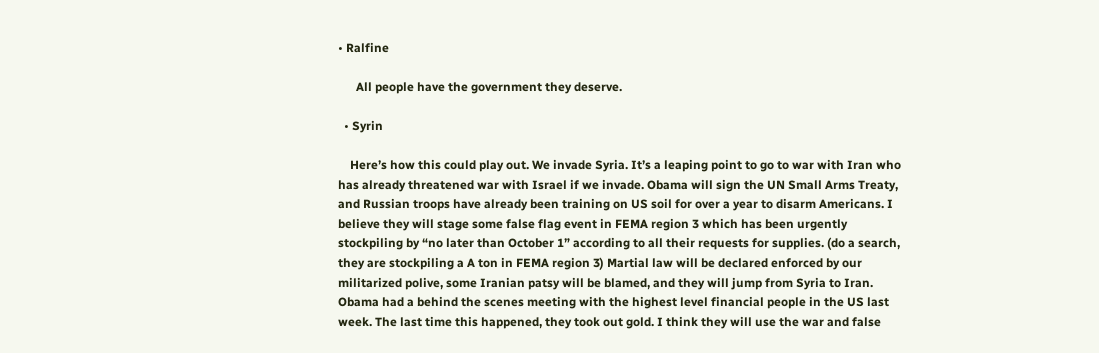• Ralfine

      All people have the government they deserve.

  • Syrin

    Here’s how this could play out. We invade Syria. It’s a leaping point to go to war with Iran who has already threatened war with Israel if we invade. Obama will sign the UN Small Arms Treaty, and Russian troops have already been training on US soil for over a year to disarm Americans. I believe they will stage some false flag event in FEMA region 3 which has been urgently stockpiling by “no later than October 1” according to all their requests for supplies. (do a search, they are stockpiling a A ton in FEMA region 3) Martial law will be declared enforced by our militarized polive, some Iranian patsy will be blamed, and they will jump from Syria to Iran. Obama had a behind the scenes meeting with the highest level financial people in the US last week. The last time this happened, they took out gold. I think they will use the war and false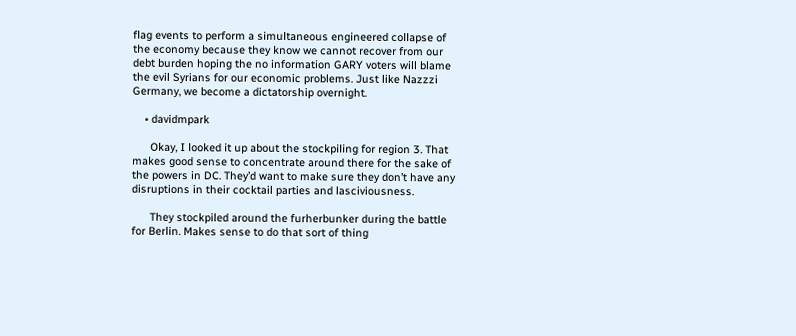flag events to perform a simultaneous engineered collapse of the economy because they know we cannot recover from our debt burden hoping the no information GARY voters will blame the evil Syrians for our economic problems. Just like Nazzzi Germany, we become a dictatorship overnight.

    • davidmpark

      Okay, I looked it up about the stockpiling for region 3. That makes good sense to concentrate around there for the sake of the powers in DC. They’d want to make sure they don’t have any disruptions in their cocktail parties and lasciviousness.

      They stockpiled around the furherbunker during the battle for Berlin. Makes sense to do that sort of thing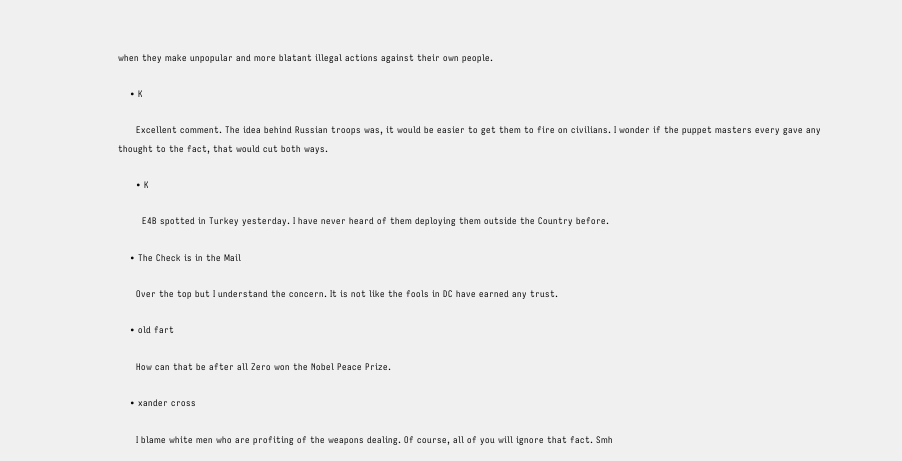when they make unpopular and more blatant illegal actions against their own people.

    • K

      Excellent comment. The idea behind Russian troops was, it would be easier to get them to fire on civilians. I wonder if the puppet masters every gave any thought to the fact, that would cut both ways.

      • K

        E4B spotted in Turkey yesterday. I have never heard of them deploying them outside the Country before.

    • The Check is in the Mail

      Over the top but I understand the concern. It is not like the fools in DC have earned any trust.

    • old fart

      How can that be after all Zero won the Nobel Peace Prize.

    • xander cross

      I blame white men who are profiting of the weapons dealing. Of course, all of you will ignore that fact. Smh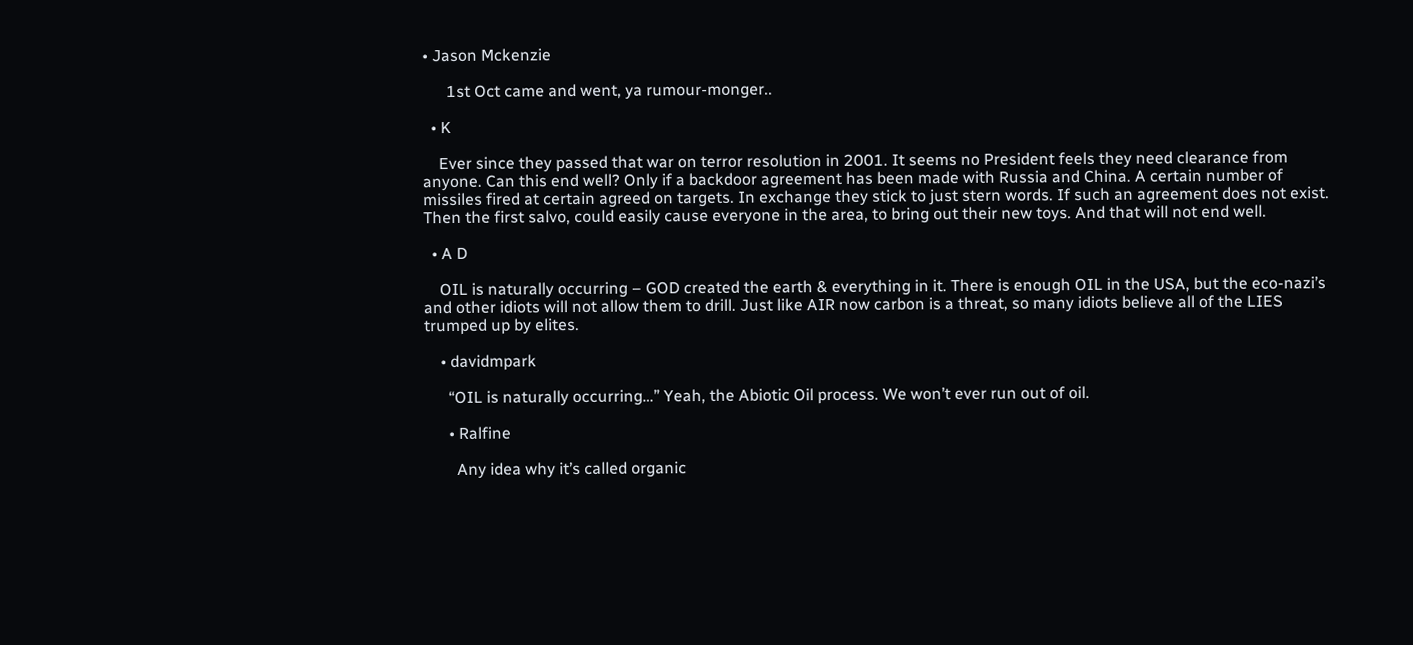• Jason Mckenzie

      1st Oct came and went, ya rumour-monger..

  • K

    Ever since they passed that war on terror resolution in 2001. It seems no President feels they need clearance from anyone. Can this end well? Only if a backdoor agreement has been made with Russia and China. A certain number of missiles fired at certain agreed on targets. In exchange they stick to just stern words. If such an agreement does not exist. Then the first salvo, could easily cause everyone in the area, to bring out their new toys. And that will not end well.

  • A D

    OIL is naturally occurring – GOD created the earth & everything in it. There is enough OIL in the USA, but the eco-nazi’s and other idiots will not allow them to drill. Just like AIR now carbon is a threat, so many idiots believe all of the LIES trumped up by elites.

    • davidmpark

      “OIL is naturally occurring…” Yeah, the Abiotic Oil process. We won’t ever run out of oil.

      • Ralfine

        Any idea why it’s called organic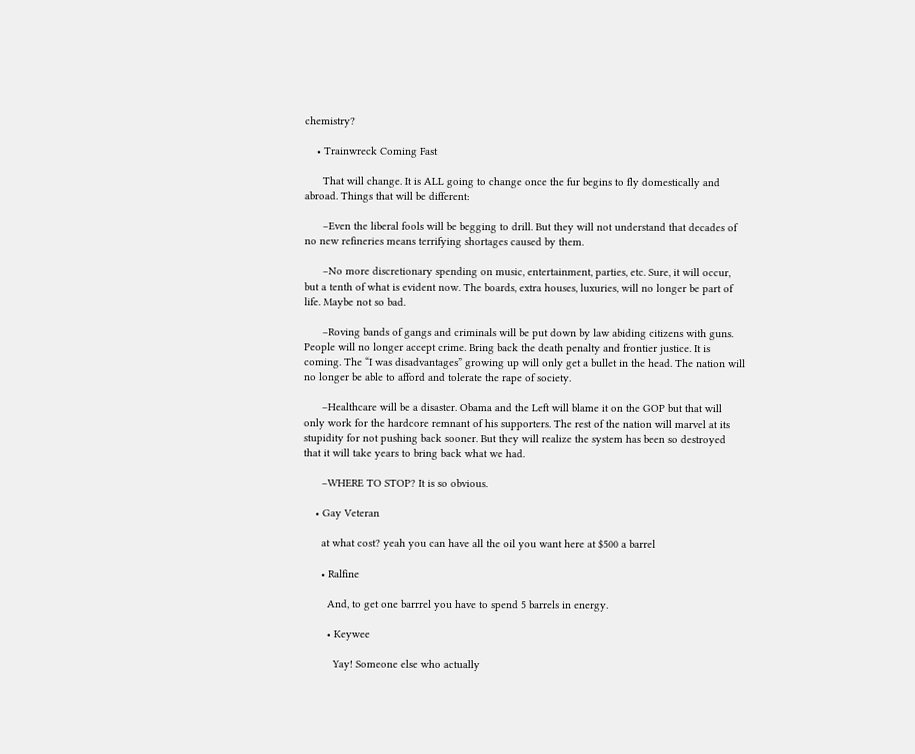chemistry?

    • Trainwreck Coming Fast

      That will change. It is ALL going to change once the fur begins to fly domestically and abroad. Things that will be different:

      –Even the liberal fools will be begging to drill. But they will not understand that decades of no new refineries means terrifying shortages caused by them.

      –No more discretionary spending on music, entertainment, parties, etc. Sure, it will occur, but a tenth of what is evident now. The boards, extra houses, luxuries, will no longer be part of life. Maybe not so bad.

      –Roving bands of gangs and criminals will be put down by law abiding citizens with guns. People will no longer accept crime. Bring back the death penalty and frontier justice. It is coming. The “I was disadvantages” growing up will only get a bullet in the head. The nation will no longer be able to afford and tolerate the rape of society.

      –Healthcare will be a disaster. Obama and the Left will blame it on the GOP but that will only work for the hardcore remnant of his supporters. The rest of the nation will marvel at its stupidity for not pushing back sooner. But they will realize the system has been so destroyed that it will take years to bring back what we had.

      –WHERE TO STOP? It is so obvious.

    • Gay Veteran

      at what cost? yeah you can have all the oil you want here at $500 a barrel

      • Ralfine

        And, to get one barrrel you have to spend 5 barrels in energy.

        • Keywee

          Yay! Someone else who actually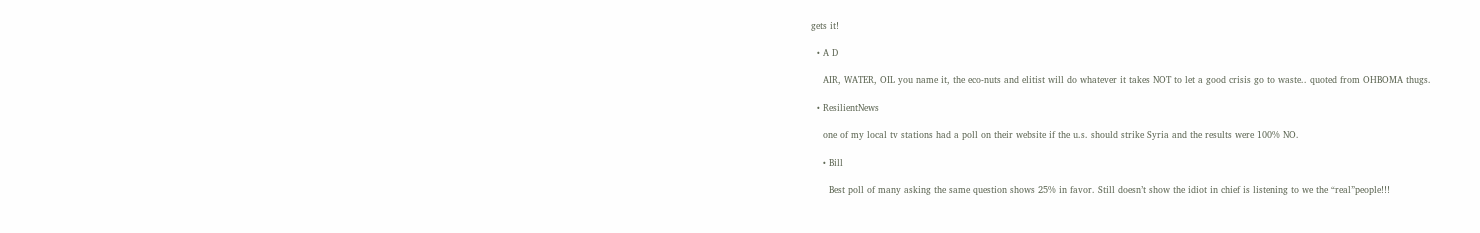gets it!

  • A D

    AIR, WATER, OIL you name it, the eco-nuts and elitist will do whatever it takes NOT to let a good crisis go to waste.. quoted from OHBOMA thugs.

  • ResilientNews

    one of my local tv stations had a poll on their website if the u.s. should strike Syria and the results were 100% NO.

    • Bill

      Best poll of many asking the same question shows 25% in favor. Still doesn’t show the idiot in chief is listening to we the “real”people!!!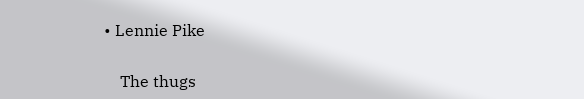• Lennie Pike

    The thugs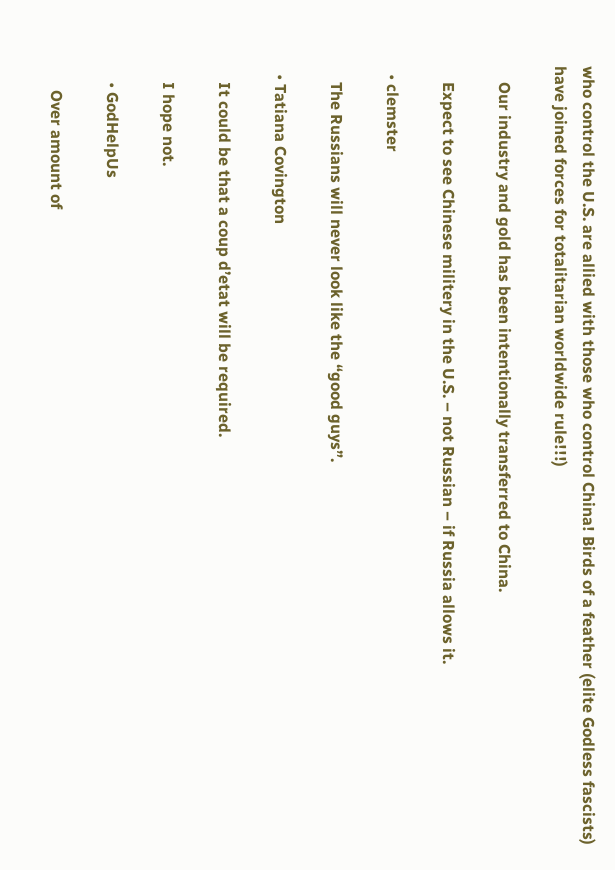who control the U.S. are allied with those who control China! Birds of a feather (elite Godless fascists) have joined forces for totalitarian worldwide rule!!!)

    Our industry and gold has been intentionally transferred to China.

    Expect to see Chinese militery in the U.S. – not Russian – if Russia allows it.

  • clemster

    The Russians will never look like the “good guys”.

  • Tatiana Covington

    It could be that a coup d’etat will be required.

    I hope not.

    • GodHelpUs

      Over amount of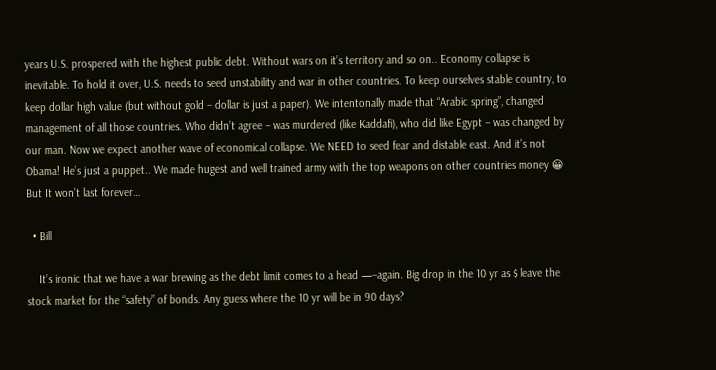years U.S. prospered with the highest public debt. Without wars on it’s territory and so on.. Economy collapse is inevitable. To hold it over, U.S. needs to seed unstability and war in other countries. To keep ourselves stable country, to keep dollar high value (but without gold – dollar is just a paper). We intentonally made that “Arabic spring”, changed management of all those countries. Who didn’t agree – was murdered (like Kaddafi), who did like Egypt – was changed by our man. Now we expect another wave of economical collapse. We NEED to seed fear and distable east. And it’s not Obama! He’s just a puppet.. We made hugest and well trained army with the top weapons on other countries money 😀 But It won’t last forever…

  • Bill

    It’s ironic that we have a war brewing as the debt limit comes to a head —–again. Big drop in the 10 yr as $ leave the stock market for the “safety” of bonds. Any guess where the 10 yr will be in 90 days?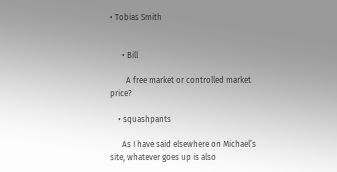• Tobias Smith


      • Bill

        A free market or controlled market price?

    • squashpants

      As I have said elsewhere on Michael’s site, whatever goes up is also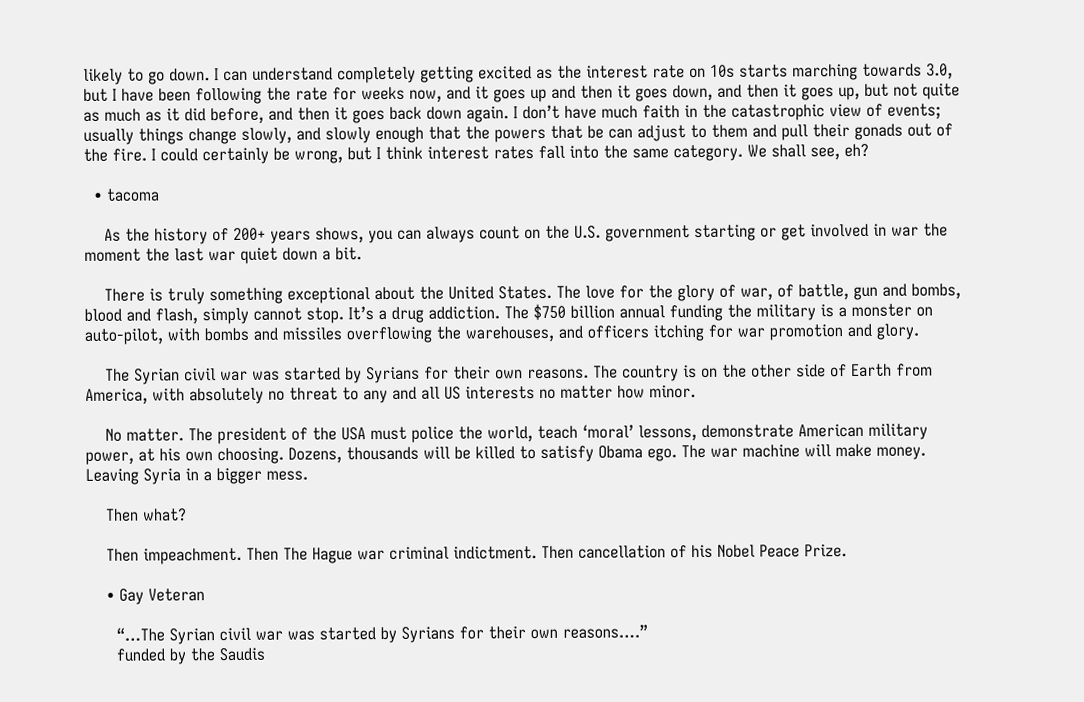likely to go down. I can understand completely getting excited as the interest rate on 10s starts marching towards 3.0, but I have been following the rate for weeks now, and it goes up and then it goes down, and then it goes up, but not quite as much as it did before, and then it goes back down again. I don’t have much faith in the catastrophic view of events; usually things change slowly, and slowly enough that the powers that be can adjust to them and pull their gonads out of the fire. I could certainly be wrong, but I think interest rates fall into the same category. We shall see, eh?

  • tacoma

    As the history of 200+ years shows, you can always count on the U.S. government starting or get involved in war the moment the last war quiet down a bit.

    There is truly something exceptional about the United States. The love for the glory of war, of battle, gun and bombs, blood and flash, simply cannot stop. It’s a drug addiction. The $750 billion annual funding the military is a monster on auto-pilot, with bombs and missiles overflowing the warehouses, and officers itching for war promotion and glory.

    The Syrian civil war was started by Syrians for their own reasons. The country is on the other side of Earth from America, with absolutely no threat to any and all US interests no matter how minor.

    No matter. The president of the USA must police the world, teach ‘moral’ lessons, demonstrate American military power, at his own choosing. Dozens, thousands will be killed to satisfy Obama ego. The war machine will make money. Leaving Syria in a bigger mess.

    Then what?

    Then impeachment. Then The Hague war criminal indictment. Then cancellation of his Nobel Peace Prize.

    • Gay Veteran

      “…The Syrian civil war was started by Syrians for their own reasons….”
      funded by the Saudis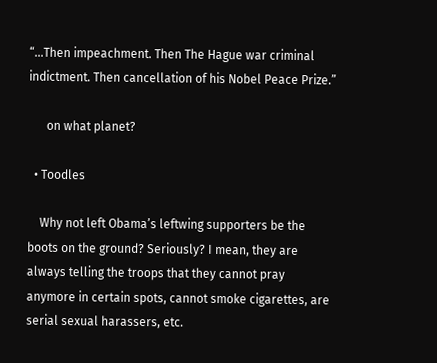“…Then impeachment. Then The Hague war criminal indictment. Then cancellation of his Nobel Peace Prize.”

      on what planet?

  • Toodles

    Why not left Obama’s leftwing supporters be the boots on the ground? Seriously? I mean, they are always telling the troops that they cannot pray anymore in certain spots, cannot smoke cigarettes, are serial sexual harassers, etc.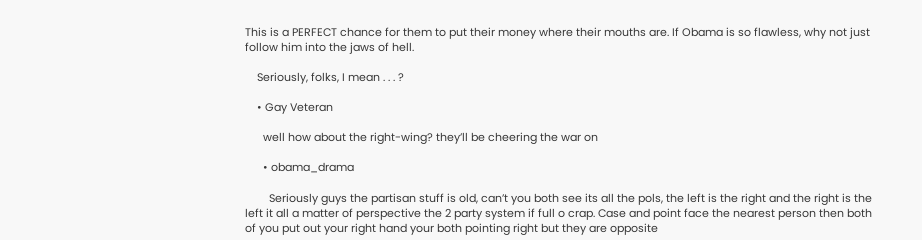This is a PERFECT chance for them to put their money where their mouths are. If Obama is so flawless, why not just follow him into the jaws of hell.

    Seriously, folks, I mean . . . ?

    • Gay Veteran

      well how about the right-wing? they’ll be cheering the war on

      • obama_drama

        Seriously guys the partisan stuff is old, can’t you both see its all the pols, the left is the right and the right is the left it all a matter of perspective the 2 party system if full o crap. Case and point face the nearest person then both of you put out your right hand your both pointing right but they are opposite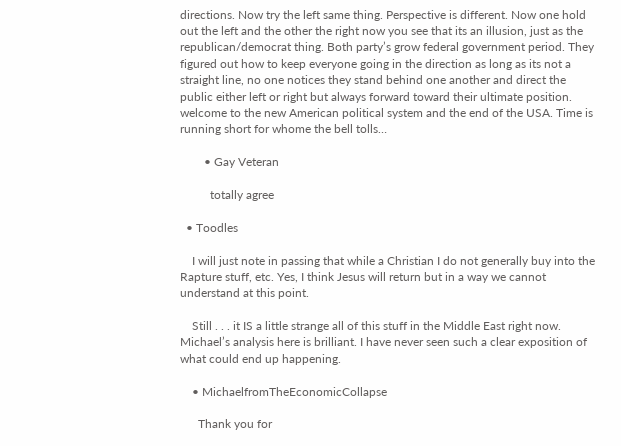directions. Now try the left same thing. Perspective is different. Now one hold out the left and the other the right now you see that its an illusion, just as the republican/democrat thing. Both party’s grow federal government period. They figured out how to keep everyone going in the direction as long as its not a straight line, no one notices they stand behind one another and direct the public either left or right but always forward toward their ultimate position. welcome to the new American political system and the end of the USA. Time is running short for whome the bell tolls…

        • Gay Veteran

          totally agree

  • Toodles

    I will just note in passing that while a Christian I do not generally buy into the Rapture stuff, etc. Yes, I think Jesus will return but in a way we cannot understand at this point.

    Still . . . it IS a little strange all of this stuff in the Middle East right now. Michael’s analysis here is brilliant. I have never seen such a clear exposition of what could end up happening.

    • MichaelfromTheEconomicCollapse

      Thank you for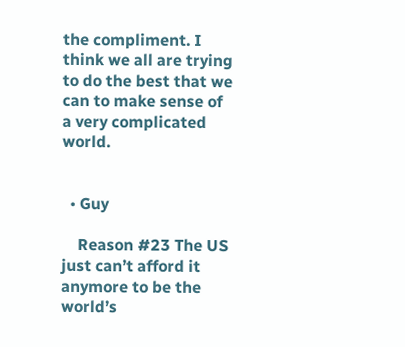the compliment. I think we all are trying to do the best that we can to make sense of a very complicated world.


  • Guy

    Reason #23 The US just can’t afford it anymore to be the world’s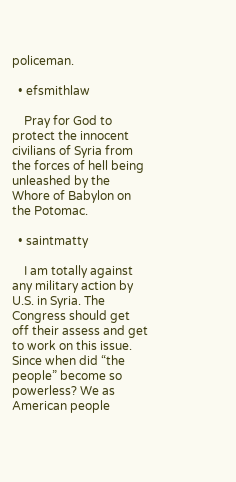policeman.

  • efsmithlaw

    Pray for God to protect the innocent civilians of Syria from the forces of hell being unleashed by the Whore of Babylon on the Potomac.

  • saintmatty

    I am totally against any military action by U.S. in Syria. The Congress should get off their assess and get to work on this issue. Since when did “the people” become so powerless? We as American people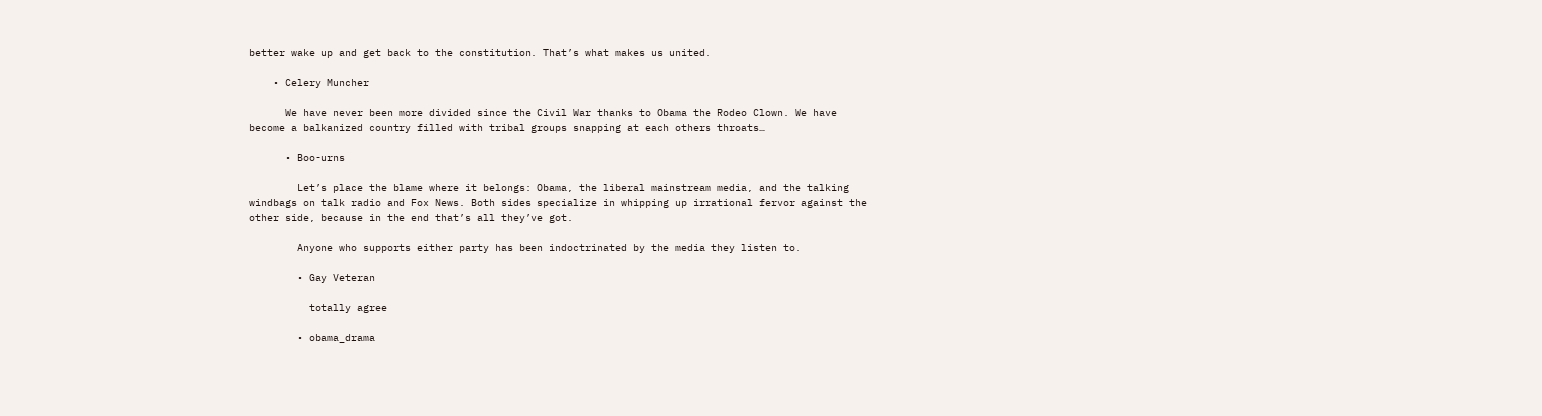better wake up and get back to the constitution. That’s what makes us united.

    • Celery Muncher

      We have never been more divided since the Civil War thanks to Obama the Rodeo Clown. We have become a balkanized country filled with tribal groups snapping at each others throats…

      • Boo-urns

        Let’s place the blame where it belongs: Obama, the liberal mainstream media, and the talking windbags on talk radio and Fox News. Both sides specialize in whipping up irrational fervor against the other side, because in the end that’s all they’ve got.

        Anyone who supports either party has been indoctrinated by the media they listen to.

        • Gay Veteran

          totally agree

        • obama_drama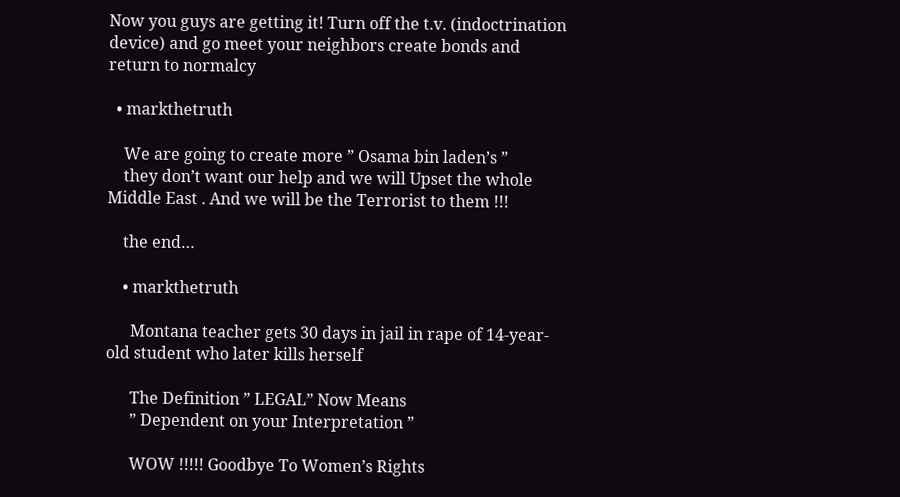Now you guys are getting it! Turn off the t.v. (indoctrination device) and go meet your neighbors create bonds and return to normalcy

  • markthetruth

    We are going to create more ” Osama bin laden’s ”
    they don’t want our help and we will Upset the whole Middle East . And we will be the Terrorist to them !!!

    the end…

    • markthetruth

      Montana teacher gets 30 days in jail in rape of 14-year-old student who later kills herself

      The Definition ” LEGAL” Now Means
      ” Dependent on your Interpretation ”

      WOW !!!!! Goodbye To Women’s Rights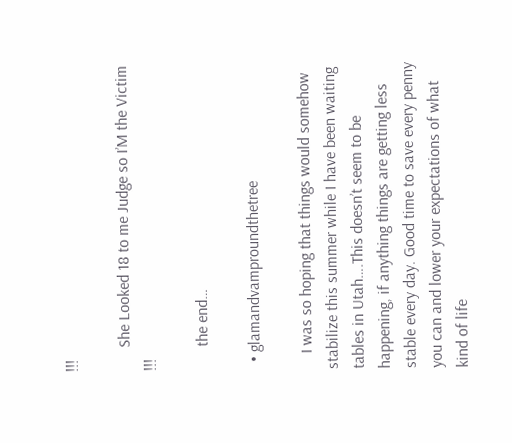!!!

      She Looked 18 to me Judge so I’M the Victim !!!

      the end…

  • glamandvamproundthetree

    I was so hoping that things would somehow stabilize this summer while I have been waiting tables in Utah….This doesn’t seem to be happening, if anything things are getting less stable every day. Good time to save every penny you can and lower your expectations of what kind of life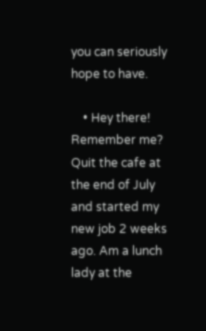you can seriously hope to have.

    • Hey there! Remember me? Quit the cafe at the end of July and started my new job 2 weeks ago. Am a lunch lady at the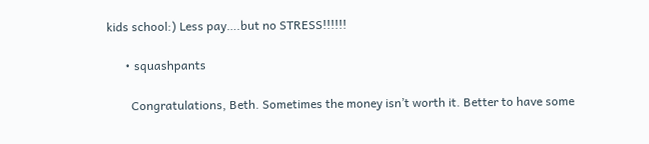kids school:) Less pay….but no STRESS!!!!!!

      • squashpants

        Congratulations, Beth. Sometimes the money isn’t worth it. Better to have some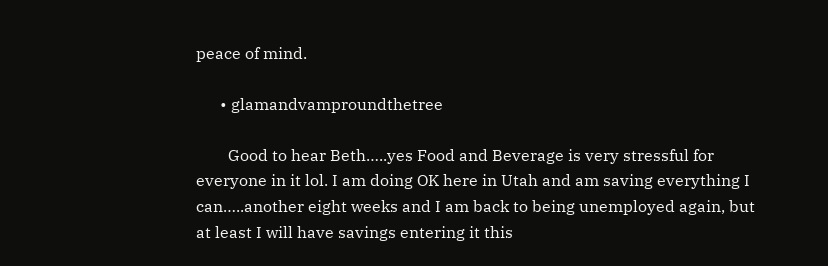peace of mind.

      • glamandvamproundthetree

        Good to hear Beth…..yes Food and Beverage is very stressful for everyone in it lol. I am doing OK here in Utah and am saving everything I can…..another eight weeks and I am back to being unemployed again, but at least I will have savings entering it this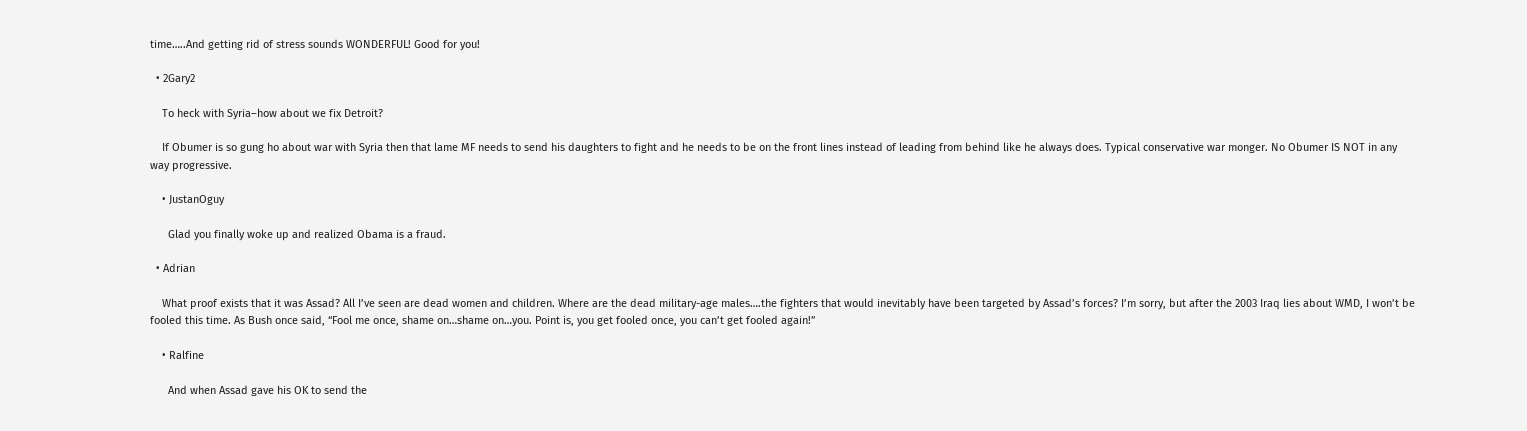time…..And getting rid of stress sounds WONDERFUL! Good for you!

  • 2Gary2

    To heck with Syria–how about we fix Detroit?

    If Obumer is so gung ho about war with Syria then that lame MF needs to send his daughters to fight and he needs to be on the front lines instead of leading from behind like he always does. Typical conservative war monger. No Obumer IS NOT in any way progressive.

    • JustanOguy

      Glad you finally woke up and realized Obama is a fraud.

  • Adrian

    What proof exists that it was Assad? All I’ve seen are dead women and children. Where are the dead military-age males….the fighters that would inevitably have been targeted by Assad’s forces? I’m sorry, but after the 2003 Iraq lies about WMD, I won’t be fooled this time. As Bush once said, “Fool me once, shame on…shame on…you. Point is, you get fooled once, you can’t get fooled again!”

    • Ralfine

      And when Assad gave his OK to send the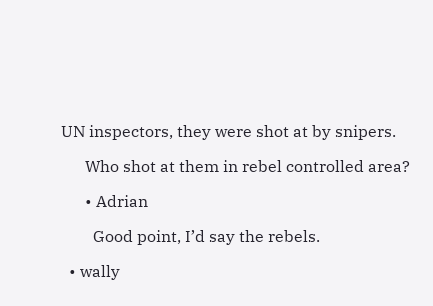UN inspectors, they were shot at by snipers.

      Who shot at them in rebel controlled area?

      • Adrian

        Good point, I’d say the rebels.

  • wally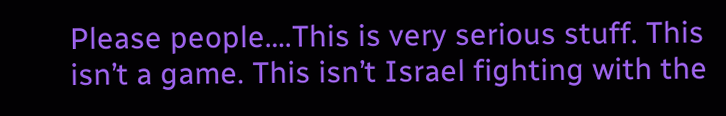Please people….This is very serious stuff. This isn’t a game. This isn’t Israel fighting with the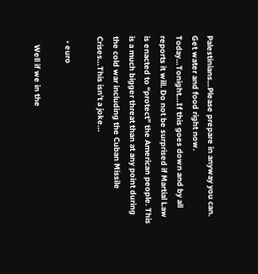Palestinians…Please prepare in anyway you can. Get water and food right now. Today…Tonight…If this goes down and by all reports it will. Do not be surprised if Martial Law is enacted to “protect” the American people. This is a much bigger threat than at any point during the cold war including the Cuban Missile Crises…This isn’t a joke…

  • euro

    Well if we in the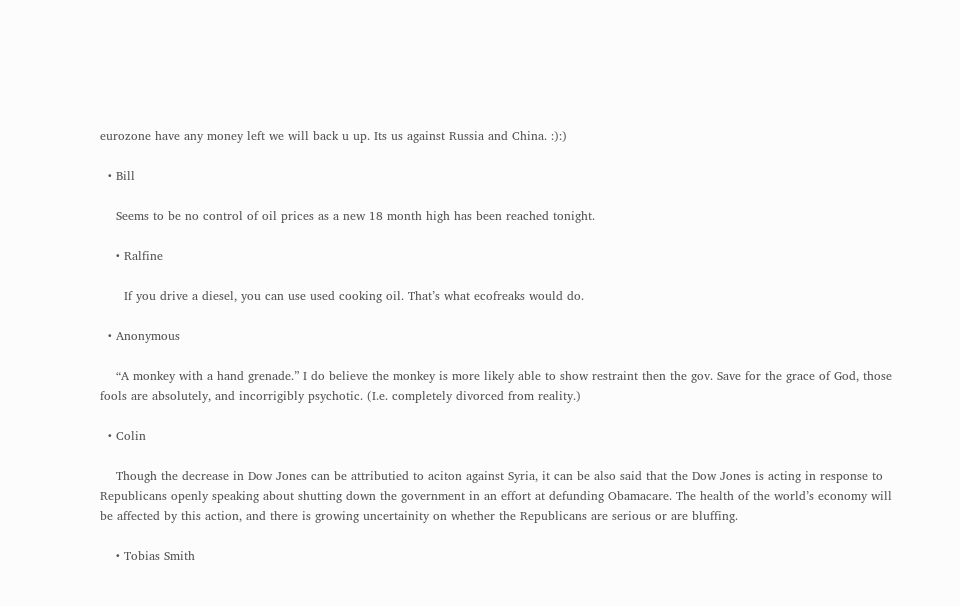eurozone have any money left we will back u up. Its us against Russia and China. :):)

  • Bill

    Seems to be no control of oil prices as a new 18 month high has been reached tonight.

    • Ralfine

      If you drive a diesel, you can use used cooking oil. That’s what ecofreaks would do.

  • Anonymous

    “A monkey with a hand grenade.” I do believe the monkey is more likely able to show restraint then the gov. Save for the grace of God, those fools are absolutely, and incorrigibly psychotic. (I.e. completely divorced from reality.)

  • Colin

    Though the decrease in Dow Jones can be attributied to aciton against Syria, it can be also said that the Dow Jones is acting in response to Republicans openly speaking about shutting down the government in an effort at defunding Obamacare. The health of the world’s economy will be affected by this action, and there is growing uncertainity on whether the Republicans are serious or are bluffing.

    • Tobias Smith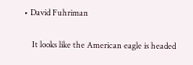• David Fuhriman

    It looks like the American eagle is headed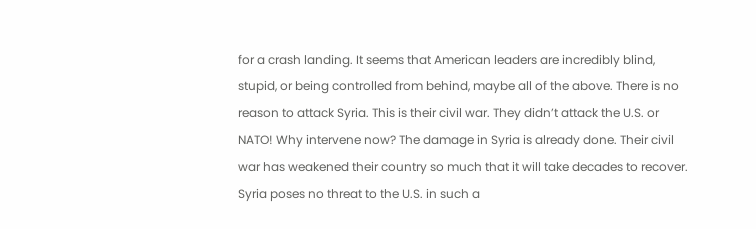for a crash landing. It seems that American leaders are incredibly blind, stupid, or being controlled from behind, maybe all of the above. There is no reason to attack Syria. This is their civil war. They didn’t attack the U.S. or NATO! Why intervene now? The damage in Syria is already done. Their civil war has weakened their country so much that it will take decades to recover. Syria poses no threat to the U.S. in such a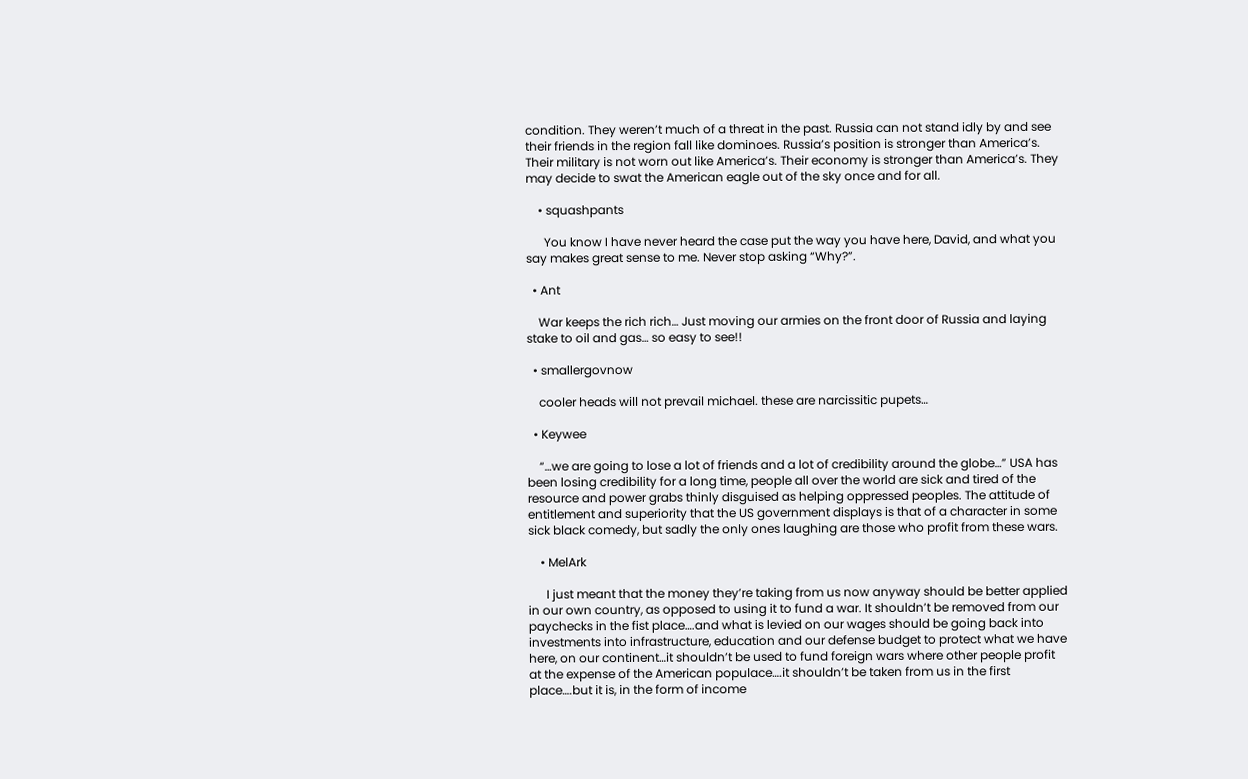condition. They weren’t much of a threat in the past. Russia can not stand idly by and see their friends in the region fall like dominoes. Russia’s position is stronger than America’s. Their military is not worn out like America’s. Their economy is stronger than America’s. They may decide to swat the American eagle out of the sky once and for all.

    • squashpants

      You know I have never heard the case put the way you have here, David, and what you say makes great sense to me. Never stop asking “Why?”.

  • Ant

    War keeps the rich rich… Just moving our armies on the front door of Russia and laying stake to oil and gas… so easy to see!!

  • smallergovnow

    cooler heads will not prevail michael. these are narcissitic pupets…

  • Keywee

    “…we are going to lose a lot of friends and a lot of credibility around the globe…” USA has been losing credibility for a long time, people all over the world are sick and tired of the resource and power grabs thinly disguised as helping oppressed peoples. The attitude of entitlement and superiority that the US government displays is that of a character in some sick black comedy, but sadly the only ones laughing are those who profit from these wars.

    • MelArk

      I just meant that the money they’re taking from us now anyway should be better applied in our own country, as opposed to using it to fund a war. It shouldn’t be removed from our paychecks in the fist place….and what is levied on our wages should be going back into investments into infrastructure, education and our defense budget to protect what we have here, on our continent…it shouldn’t be used to fund foreign wars where other people profit at the expense of the American populace….it shouldn’t be taken from us in the first place….but it is, in the form of income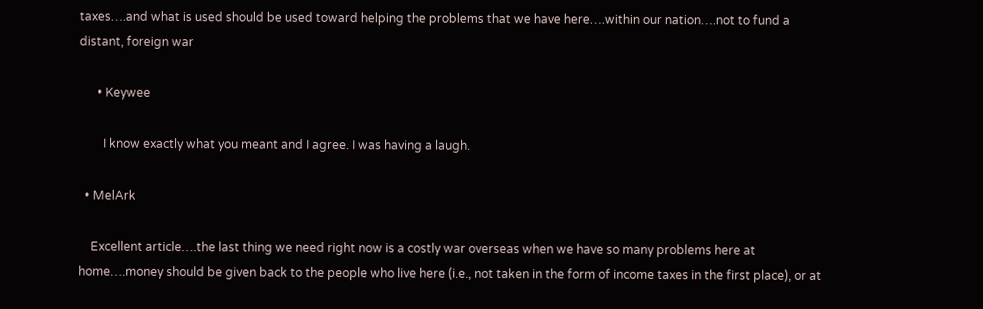taxes….and what is used should be used toward helping the problems that we have here….within our nation….not to fund a distant, foreign war

      • Keywee

        I know exactly what you meant and I agree. I was having a laugh.

  • MelArk

    Excellent article….the last thing we need right now is a costly war overseas when we have so many problems here at home….money should be given back to the people who live here (i.e., not taken in the form of income taxes in the first place), or at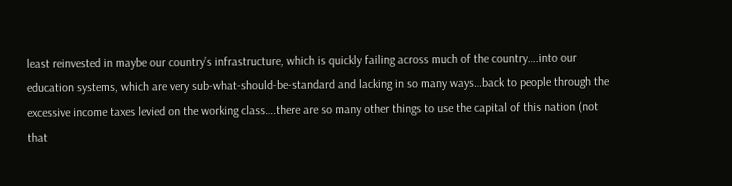least reinvested in maybe our country’s infrastructure, which is quickly failing across much of the country….into our education systems, which are very sub-what-should-be-standard and lacking in so many ways…back to people through the excessive income taxes levied on the working class….there are so many other things to use the capital of this nation (not that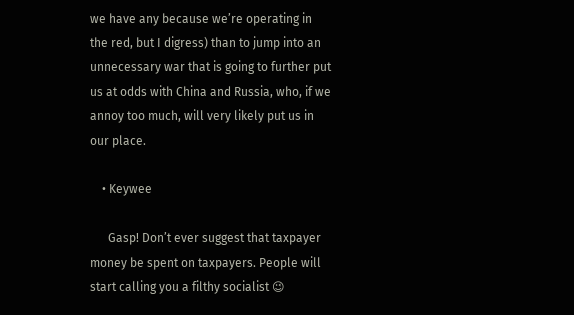we have any because we’re operating in the red, but I digress) than to jump into an unnecessary war that is going to further put us at odds with China and Russia, who, if we annoy too much, will very likely put us in our place.

    • Keywee

      Gasp! Don’t ever suggest that taxpayer money be spent on taxpayers. People will start calling you a filthy socialist 😉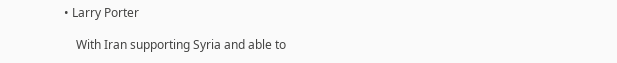• Larry Porter

    With Iran supporting Syria and able to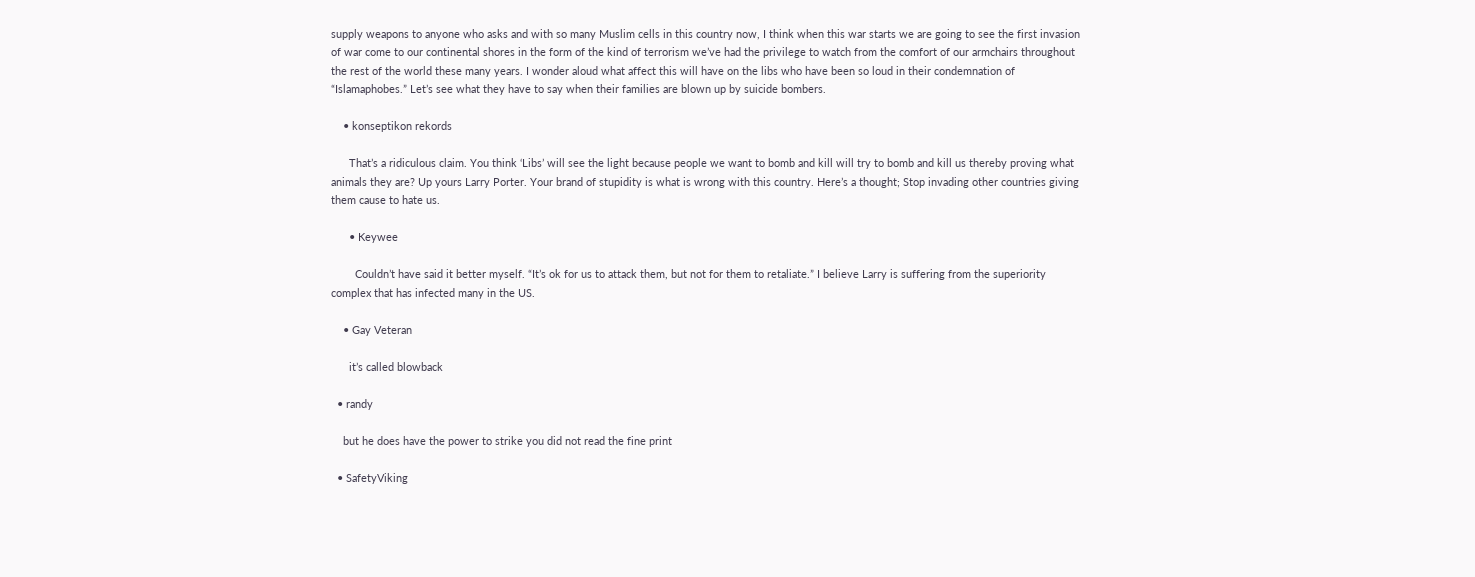supply weapons to anyone who asks and with so many Muslim cells in this country now, I think when this war starts we are going to see the first invasion of war come to our continental shores in the form of the kind of terrorism we’ve had the privilege to watch from the comfort of our armchairs throughout the rest of the world these many years. I wonder aloud what affect this will have on the libs who have been so loud in their condemnation of “Islamaphobes.” Let’s see what they have to say when their families are blown up by suicide bombers.

    • konseptikon rekords

      That’s a ridiculous claim. You think ‘Libs’ will see the light because people we want to bomb and kill will try to bomb and kill us thereby proving what animals they are? Up yours Larry Porter. Your brand of stupidity is what is wrong with this country. Here’s a thought; Stop invading other countries giving them cause to hate us.

      • Keywee

        Couldn’t have said it better myself. “It’s ok for us to attack them, but not for them to retaliate.” I believe Larry is suffering from the superiority complex that has infected many in the US.

    • Gay Veteran

      it’s called blowback

  • randy

    but he does have the power to strike you did not read the fine print

  • SafetyViking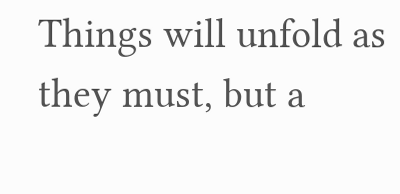Things will unfold as they must, but a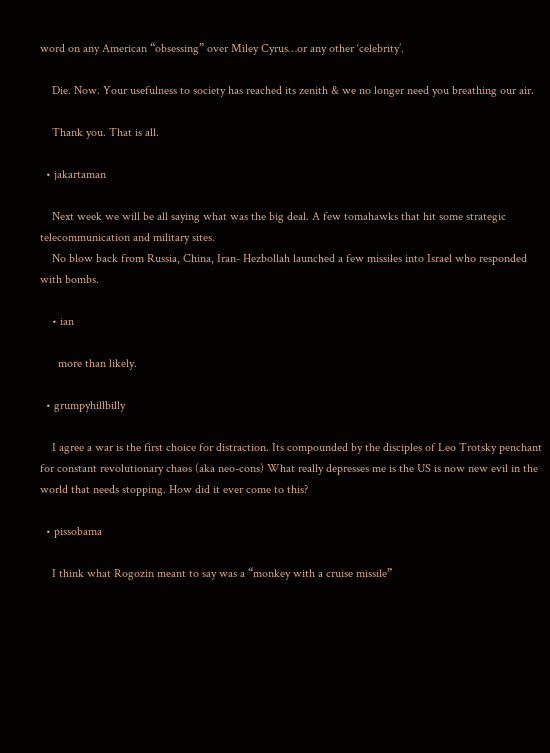word on any American “obsessing” over Miley Cyrus…or any other ‘celebrity’.

    Die. Now. Your usefulness to society has reached its zenith & we no longer need you breathing our air.

    Thank you. That is all.

  • jakartaman

    Next week we will be all saying what was the big deal. A few tomahawks that hit some strategic telecommunication and military sites.
    No blow back from Russia, China, Iran- Hezbollah launched a few missiles into Israel who responded with bombs.

    • ian

      more than likely.

  • grumpyhillbilly

    I agree a war is the first choice for distraction. Its compounded by the disciples of Leo Trotsky penchant for constant revolutionary chaos (aka neo-cons) What really depresses me is the US is now new evil in the world that needs stopping. How did it ever come to this?

  • pissobama

    I think what Rogozin meant to say was a “monkey with a cruise missile”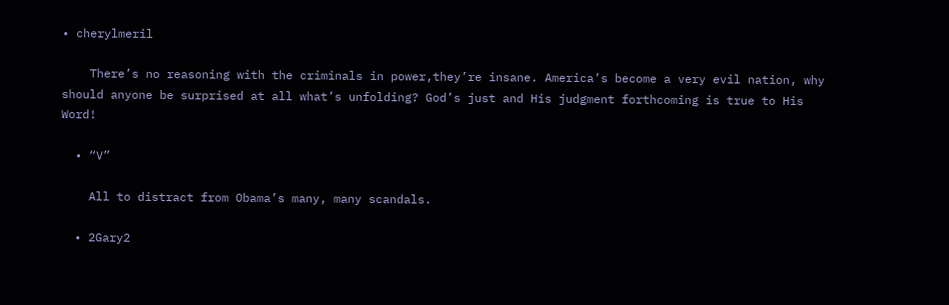• cherylmeril

    There’s no reasoning with the criminals in power,they’re insane. America’s become a very evil nation, why should anyone be surprised at all what’s unfolding? God’s just and His judgment forthcoming is true to His Word!

  • “V”

    All to distract from Obama’s many, many scandals.

  • 2Gary2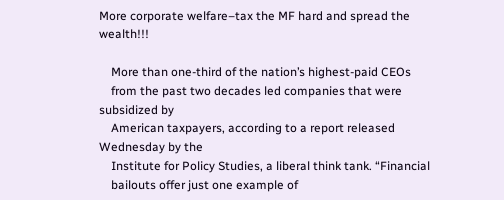More corporate welfare–tax the MF hard and spread the wealth!!!

    More than one-third of the nation’s highest-paid CEOs
    from the past two decades led companies that were subsidized by
    American taxpayers, according to a report released Wednesday by the
    Institute for Policy Studies, a liberal think tank. “Financial
    bailouts offer just one example of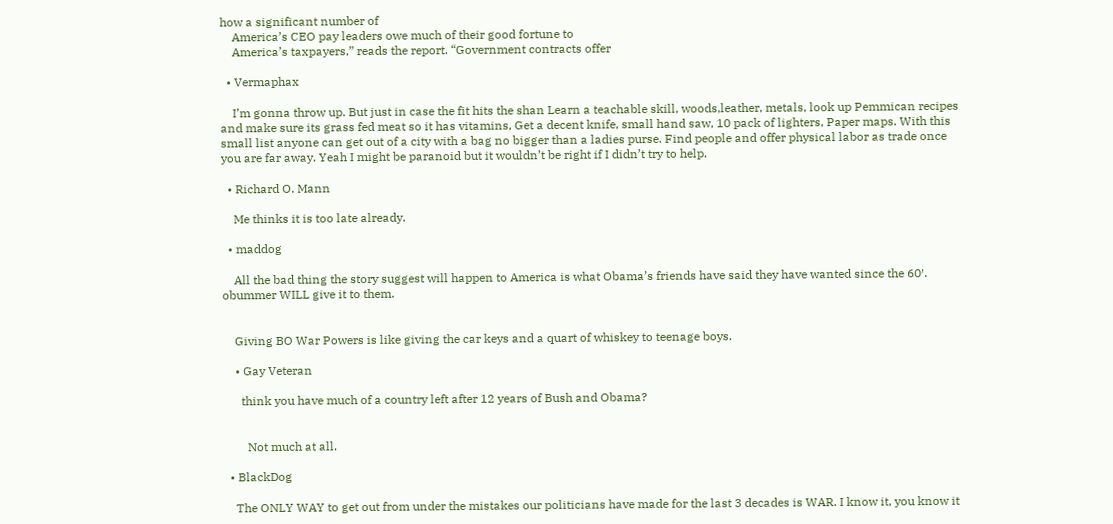how a significant number of
    America’s CEO pay leaders owe much of their good fortune to
    America’s taxpayers,” reads the report. “Government contracts offer

  • Vermaphax

    I’m gonna throw up. But just in case the fit hits the shan Learn a teachable skill, woods,leather, metals, look up Pemmican recipes and make sure its grass fed meat so it has vitamins, Get a decent knife, small hand saw, 10 pack of lighters, Paper maps. With this small list anyone can get out of a city with a bag no bigger than a ladies purse. Find people and offer physical labor as trade once you are far away. Yeah I might be paranoid but it wouldn’t be right if I didn’t try to help.

  • Richard O. Mann

    Me thinks it is too late already.

  • maddog

    All the bad thing the story suggest will happen to America is what Obama’s friends have said they have wanted since the 60′. obummer WILL give it to them.


    Giving BO War Powers is like giving the car keys and a quart of whiskey to teenage boys.

    • Gay Veteran

      think you have much of a country left after 12 years of Bush and Obama?


        Not much at all.

  • BlackDog

    The ONLY WAY to get out from under the mistakes our politicians have made for the last 3 decades is WAR. I know it, you know it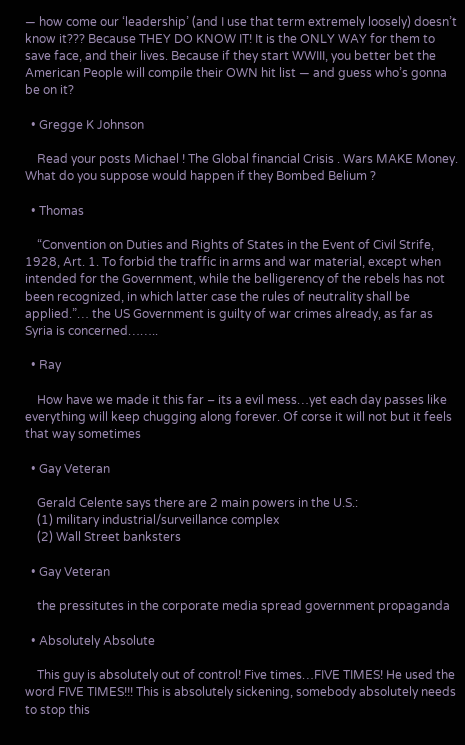— how come our ‘leadership’ (and I use that term extremely loosely) doesn’t know it??? Because THEY DO KNOW IT! It is the ONLY WAY for them to save face, and their lives. Because if they start WWIII, you better bet the American People will compile their OWN hit list — and guess who’s gonna be on it?

  • Gregge K Johnson

    Read your posts Michael ! The Global financial Crisis . Wars MAKE Money. What do you suppose would happen if they Bombed Belium ?

  • Thomas

    “Convention on Duties and Rights of States in the Event of Civil Strife, 1928, Art. 1. To forbid the traffic in arms and war material, except when intended for the Government, while the belligerency of the rebels has not been recognized, in which latter case the rules of neutrality shall be applied.”… the US Government is guilty of war crimes already, as far as Syria is concerned……..

  • Ray

    How have we made it this far – its a evil mess…yet each day passes like everything will keep chugging along forever. Of corse it will not but it feels that way sometimes

  • Gay Veteran

    Gerald Celente says there are 2 main powers in the U.S.:
    (1) military industrial/surveillance complex
    (2) Wall Street banksters

  • Gay Veteran

    the pressitutes in the corporate media spread government propaganda

  • Absolutely Absolute

    This guy is absolutely out of control! Five times…FIVE TIMES! He used the word FIVE TIMES!!! This is absolutely sickening, somebody absolutely needs to stop this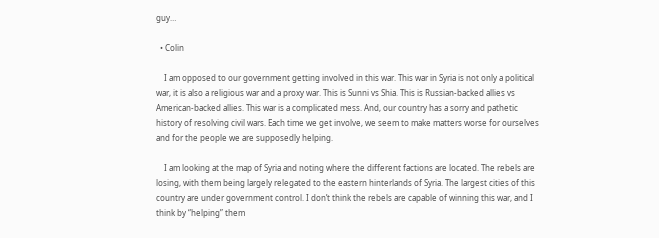guy…

  • Colin

    I am opposed to our government getting involved in this war. This war in Syria is not only a political war, it is also a religious war and a proxy war. This is Sunni vs Shia. This is Russian-backed allies vs American-backed allies. This war is a complicated mess. And, our country has a sorry and pathetic history of resolving civil wars. Each time we get involve, we seem to make matters worse for ourselves and for the people we are supposedly helping.

    I am looking at the map of Syria and noting where the different factions are located. The rebels are losing, with them being largely relegated to the eastern hinterlands of Syria. The largest cities of this country are under government control. I don’t think the rebels are capable of winning this war, and I think by “helping” them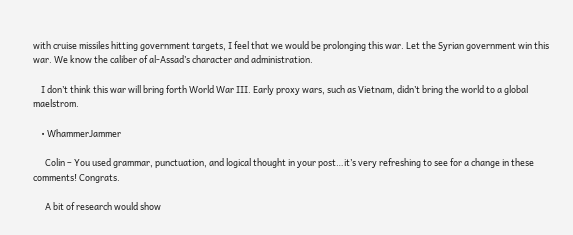with cruise missiles hitting government targets, I feel that we would be prolonging this war. Let the Syrian government win this war. We know the caliber of al-Assad’s character and administration.

    I don’t think this war will bring forth World War III. Early proxy wars, such as Vietnam, didn’t bring the world to a global maelstrom.

    • WhammerJammer

      Colin – You used grammar, punctuation, and logical thought in your post…it’s very refreshing to see for a change in these comments! Congrats.

      A bit of research would show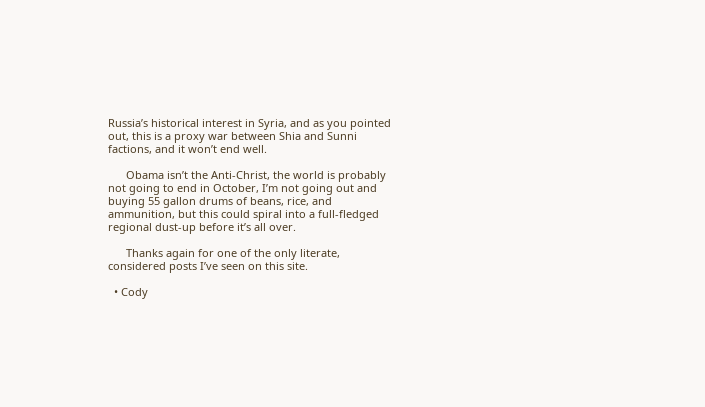Russia’s historical interest in Syria, and as you pointed out, this is a proxy war between Shia and Sunni factions, and it won’t end well.

      Obama isn’t the Anti-Christ, the world is probably not going to end in October, I’m not going out and buying 55 gallon drums of beans, rice, and ammunition, but this could spiral into a full-fledged regional dust-up before it’s all over.

      Thanks again for one of the only literate, considered posts I’ve seen on this site.

  • Cody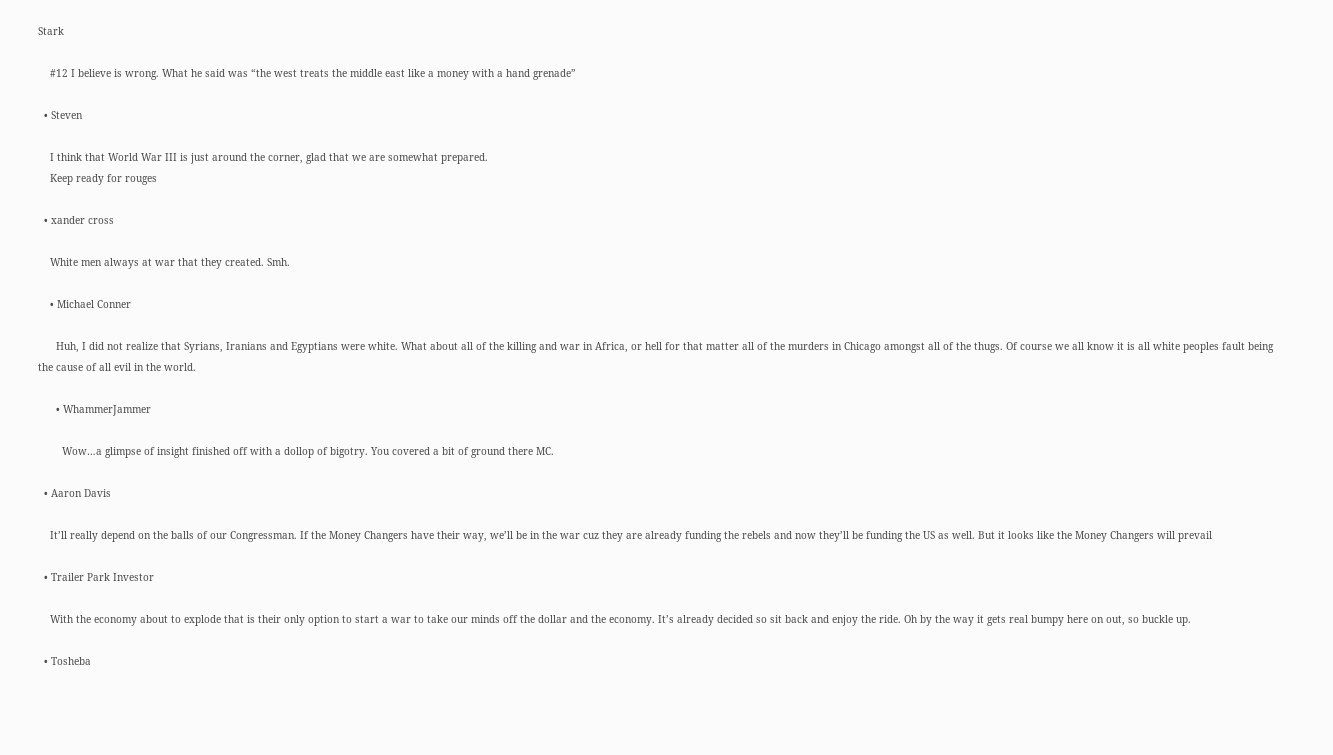Stark

    #12 I believe is wrong. What he said was “the west treats the middle east like a money with a hand grenade”

  • Steven

    I think that World War III is just around the corner, glad that we are somewhat prepared.
    Keep ready for rouges

  • xander cross

    White men always at war that they created. Smh.

    • Michael Conner

      Huh, I did not realize that Syrians, Iranians and Egyptians were white. What about all of the killing and war in Africa, or hell for that matter all of the murders in Chicago amongst all of the thugs. Of course we all know it is all white peoples fault being the cause of all evil in the world.

      • WhammerJammer

        Wow…a glimpse of insight finished off with a dollop of bigotry. You covered a bit of ground there MC.

  • Aaron Davis

    It’ll really depend on the balls of our Congressman. If the Money Changers have their way, we’ll be in the war cuz they are already funding the rebels and now they’ll be funding the US as well. But it looks like the Money Changers will prevail

  • Trailer Park Investor

    With the economy about to explode that is their only option to start a war to take our minds off the dollar and the economy. It’s already decided so sit back and enjoy the ride. Oh by the way it gets real bumpy here on out, so buckle up.

  • Tosheba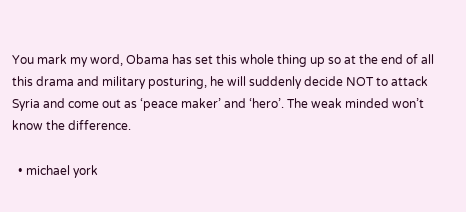You mark my word, Obama has set this whole thing up so at the end of all this drama and military posturing, he will suddenly decide NOT to attack Syria and come out as ‘peace maker’ and ‘hero’. The weak minded won’t know the difference.

  • michael york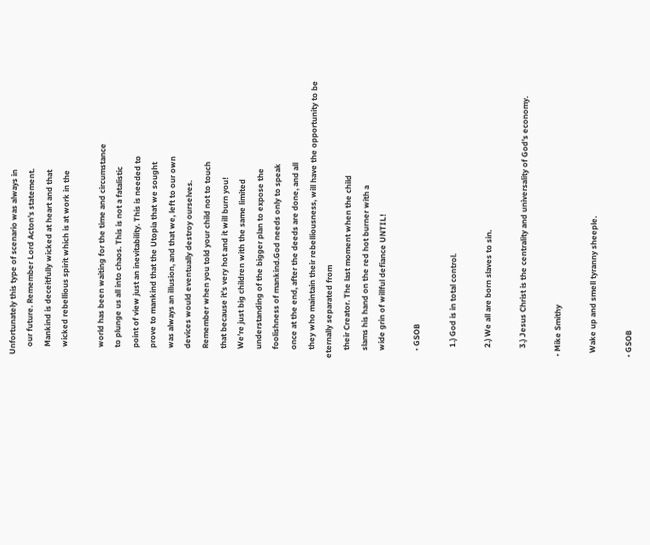Unfortunately this type of scenario was always in
    our future. Remember Lord Acton’s statement.
    Mankind is deceitfully wicked at heart and that
    wicked rebellious spirit which is at work in the

    world has been waiting for the time and circumstance
    to plunge us all into chaos. This is not a fatalistic
    point of view just an inevitability. This is needed to
    prove to mankind that the Utopia that we sought
    was always an illusion, and that we, left to our own
    devices would eventually destroy ourselves.
    Remember when you told your child not to touch
    that because it’s very hot and it will burn you!
    We’re just big children with the same limited
    understanding of the bigger plan to expose the
    foolishness of mankind.God needs only to speak
    once at the end, after the deeds are done, and all
    they who maintain their rebelliousness, will have the opportunity to be eternally separated from
    their Creator. The last moment when the child
    slams his hand on the red hot burner with a
    wide grin of willful defiance UNTIL!

    • GSOB

      1.) God is in total control.

      2.) We all are born slaves to sin.

      3.) Jesus Christ is the centrality and universality of God’s economy.

  • Mike Smithy

    Wake up and smell tyranny sheeple.

  • GSOB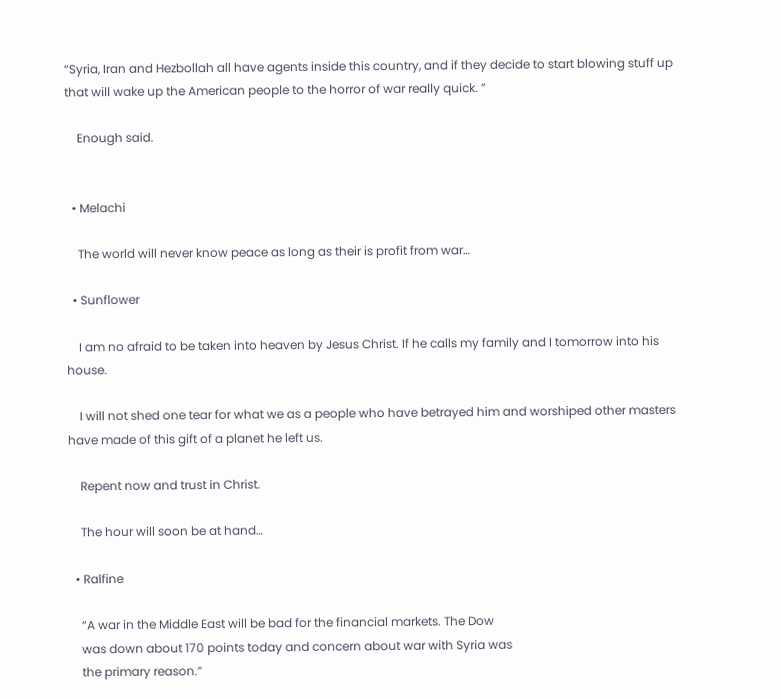“Syria, Iran and Hezbollah all have agents inside this country, and if they decide to start blowing stuff up that will wake up the American people to the horror of war really quick. ”

    Enough said.


  • Melachi

    The world will never know peace as long as their is profit from war…

  • Sunflower

    I am no afraid to be taken into heaven by Jesus Christ. If he calls my family and I tomorrow into his house.

    I will not shed one tear for what we as a people who have betrayed him and worshiped other masters have made of this gift of a planet he left us.

    Repent now and trust in Christ.

    The hour will soon be at hand…

  • Ralfine

    “A war in the Middle East will be bad for the financial markets. The Dow
    was down about 170 points today and concern about war with Syria was
    the primary reason.”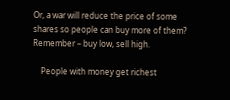Or, a war will reduce the price of some shares so people can buy more of them? Remember – buy low, sell high.

    People with money get richest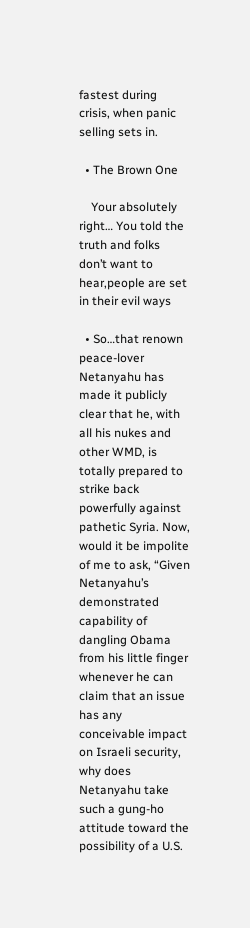fastest during crisis, when panic selling sets in.

  • The Brown One

    Your absolutely right… You told the truth and folks don’t want to hear,people are set in their evil ways

  • So…that renown peace-lover Netanyahu has made it publicly clear that he, with all his nukes and other WMD, is totally prepared to strike back powerfully against pathetic Syria. Now, would it be impolite of me to ask, “Given Netanyahu’s demonstrated capability of dangling Obama from his little finger whenever he can claim that an issue has any conceivable impact on Israeli security, why does Netanyahu take such a gung-ho attitude toward the possibility of a U.S.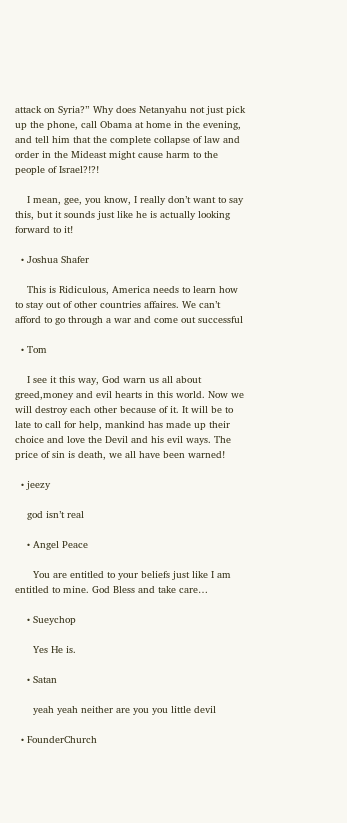attack on Syria?” Why does Netanyahu not just pick up the phone, call Obama at home in the evening, and tell him that the complete collapse of law and order in the Mideast might cause harm to the people of Israel?!?!

    I mean, gee, you know, I really don’t want to say this, but it sounds just like he is actually looking forward to it!

  • Joshua Shafer

    This is Ridiculous, America needs to learn how to stay out of other countries affaires. We can’t afford to go through a war and come out successful

  • Tom

    I see it this way, God warn us all about greed,money and evil hearts in this world. Now we will destroy each other because of it. It will be to late to call for help, mankind has made up their choice and love the Devil and his evil ways. The price of sin is death, we all have been warned!

  • jeezy

    god isn’t real

    • Angel Peace

      You are entitled to your beliefs just like I am entitled to mine. God Bless and take care…

    • Sueychop

      Yes He is.

    • Satan

      yeah yeah neither are you you little devil

  • FounderChurch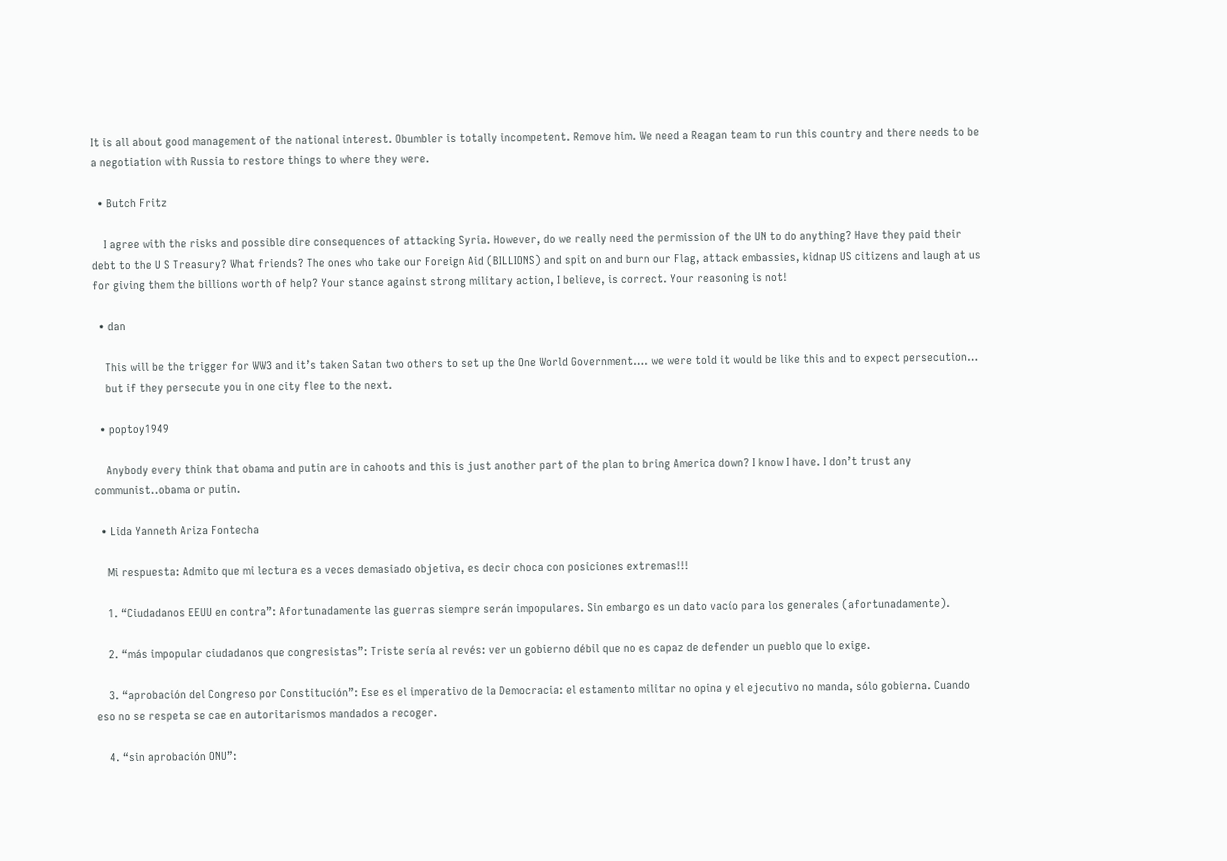It is all about good management of the national interest. Obumbler is totally incompetent. Remove him. We need a Reagan team to run this country and there needs to be a negotiation with Russia to restore things to where they were.

  • Butch Fritz

    I agree with the risks and possible dire consequences of attacking Syria. However, do we really need the permission of the UN to do anything? Have they paid their debt to the U S Treasury? What friends? The ones who take our Foreign Aid (BILLIONS) and spit on and burn our Flag, attack embassies, kidnap US citizens and laugh at us for giving them the billions worth of help? Your stance against strong military action, I believe, is correct. Your reasoning is not!

  • dan

    This will be the trigger for WW3 and it’s taken Satan two others to set up the One World Government…. we were told it would be like this and to expect persecution…
    but if they persecute you in one city flee to the next.

  • poptoy1949

    Anybody every think that obama and putin are in cahoots and this is just another part of the plan to bring America down? I know I have. I don’t trust any communist..obama or putin.

  • Lida Yanneth Ariza Fontecha

    Mi respuesta: Admito que mi lectura es a veces demasiado objetiva, es decir choca con posiciones extremas!!!

    1. “Ciudadanos EEUU en contra”: Afortunadamente las guerras siempre serán impopulares. Sin embargo es un dato vacío para los generales (afortunadamente).

    2. “más impopular ciudadanos que congresistas”: Triste sería al revés: ver un gobierno débil que no es capaz de defender un pueblo que lo exige.

    3. “aprobación del Congreso por Constitución”: Ese es el imperativo de la Democracia: el estamento militar no opina y el ejecutivo no manda, sólo gobierna. Cuando eso no se respeta se cae en autoritarismos mandados a recoger.

    4. “sin aprobación ONU”: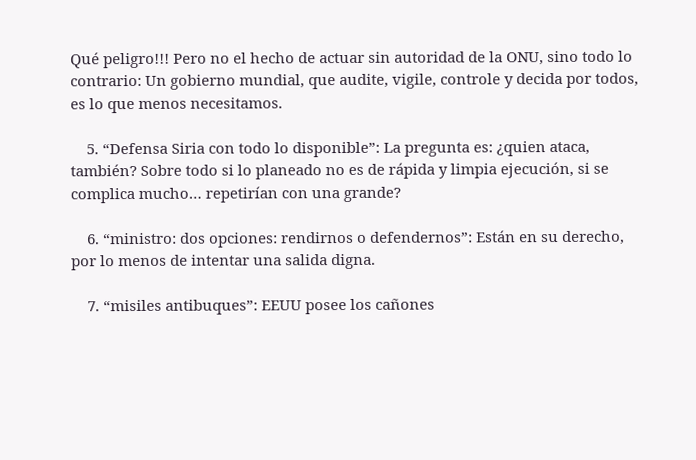Qué peligro!!! Pero no el hecho de actuar sin autoridad de la ONU, sino todo lo contrario: Un gobierno mundial, que audite, vigile, controle y decida por todos, es lo que menos necesitamos.

    5. “Defensa Siria con todo lo disponible”: La pregunta es: ¿quien ataca, también? Sobre todo si lo planeado no es de rápida y limpia ejecución, si se complica mucho… repetirían con una grande?

    6. “ministro: dos opciones: rendirnos o defendernos”: Están en su derecho, por lo menos de intentar una salida digna.

    7. “misiles antibuques”: EEUU posee los cañones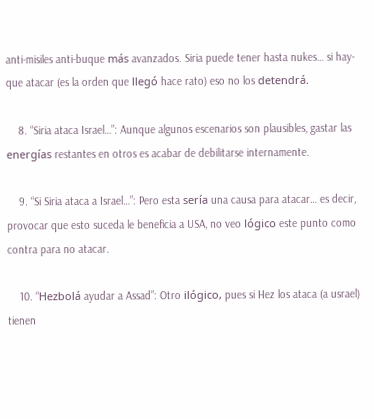anti-misiles anti-buque más avanzados. Siria puede tener hasta nukes… si hay-que atacar (es la orden que llegó hace rato) eso no los detendrá.

    8. “Siria ataca Israel…”: Aunque algunos escenarios son plausibles, gastar las energías restantes en otros es acabar de debilitarse internamente.

    9. “Si Siria ataca a Israel…”: Pero esta sería una causa para atacar… es decir, provocar que esto suceda le beneficia a USA, no veo lógico este punto como contra para no atacar.

    10. “Hezbolá ayudar a Assad”: Otro ilógico, pues si Hez los ataca (a usrael) tienen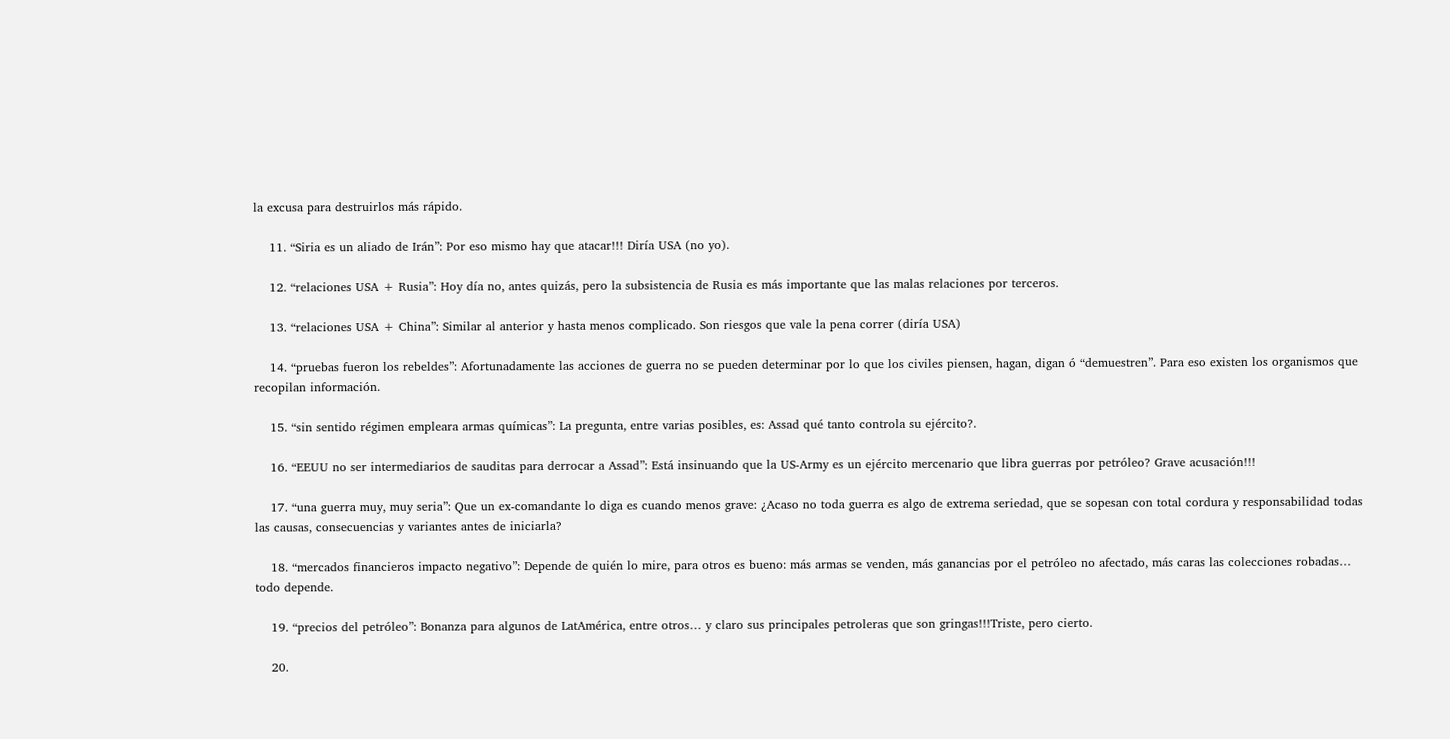la excusa para destruirlos más rápido.

    11. “Siria es un aliado de Irán”: Por eso mismo hay que atacar!!! Diría USA (no yo).

    12. “relaciones USA + Rusia”: Hoy día no, antes quizás, pero la subsistencia de Rusia es más importante que las malas relaciones por terceros.

    13. “relaciones USA + China”: Similar al anterior y hasta menos complicado. Son riesgos que vale la pena correr (diría USA)

    14. “pruebas fueron los rebeldes”: Afortunadamente las acciones de guerra no se pueden determinar por lo que los civiles piensen, hagan, digan ó “demuestren”. Para eso existen los organismos que recopilan información.

    15. “sin sentido régimen empleara armas químicas”: La pregunta, entre varias posibles, es: Assad qué tanto controla su ejército?.

    16. “EEUU no ser intermediarios de sauditas para derrocar a Assad”: Está insinuando que la US-Army es un ejército mercenario que libra guerras por petróleo? Grave acusación!!!

    17. “una guerra muy, muy seria”: Que un ex-comandante lo diga es cuando menos grave: ¿Acaso no toda guerra es algo de extrema seriedad, que se sopesan con total cordura y responsabilidad todas las causas, consecuencias y variantes antes de iniciarla?

    18. “mercados financieros impacto negativo”: Depende de quién lo mire, para otros es bueno: más armas se venden, más ganancias por el petróleo no afectado, más caras las colecciones robadas… todo depende.

    19. “precios del petróleo”: Bonanza para algunos de LatAmérica, entre otros… y claro sus principales petroleras que son gringas!!!Triste, pero cierto.

    20.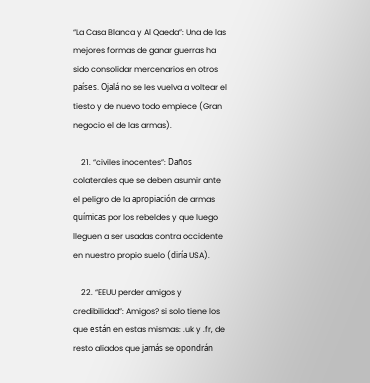“La Casa Blanca y Al Qaeda”: Una de las mejores formas de ganar guerras ha sido consolidar mercenarios en otros países. Ojalá no se les vuelva a voltear el tiesto y de nuevo todo empiece (Gran negocio el de las armas).

    21. “civiles inocentes”: Daños colaterales que se deben asumir ante el peligro de la apropiación de armas químicas por los rebeldes y que luego lleguen a ser usadas contra occidente en nuestro propio suelo (diría USA).

    22. “EEUU perder amigos y credibilidad”: Amigos? si solo tiene los que están en estas mismas: .uk y .fr, de resto aliados que jamás se opondrán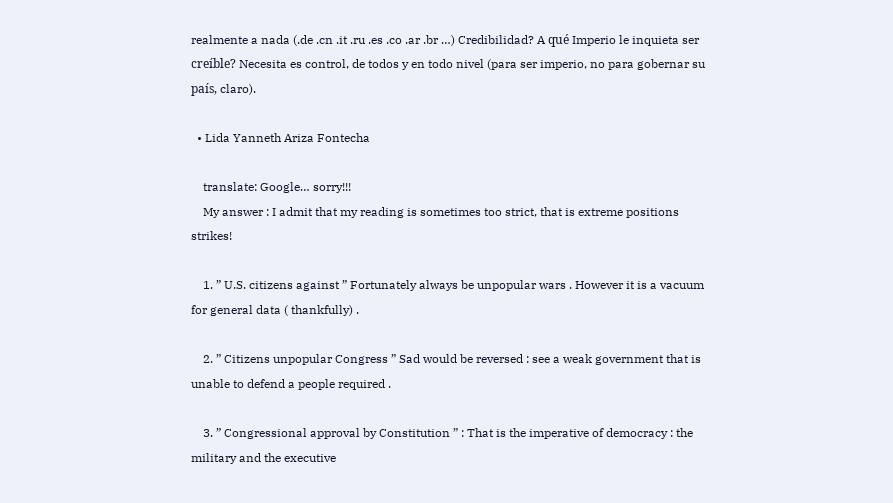realmente a nada (.de .cn .it .ru .es .co .ar .br …) Credibilidad? A qué Imperio le inquieta ser creíble? Necesita es control, de todos y en todo nivel (para ser imperio, no para gobernar su país, claro).

  • Lida Yanneth Ariza Fontecha

    translate: Google… sorry!!!
    My answer : I admit that my reading is sometimes too strict, that is extreme positions strikes!

    1. ” U.S. citizens against ” Fortunately always be unpopular wars . However it is a vacuum for general data ( thankfully) .

    2. ” Citizens unpopular Congress ” Sad would be reversed : see a weak government that is unable to defend a people required .

    3. ” Congressional approval by Constitution ” : That is the imperative of democracy : the military and the executive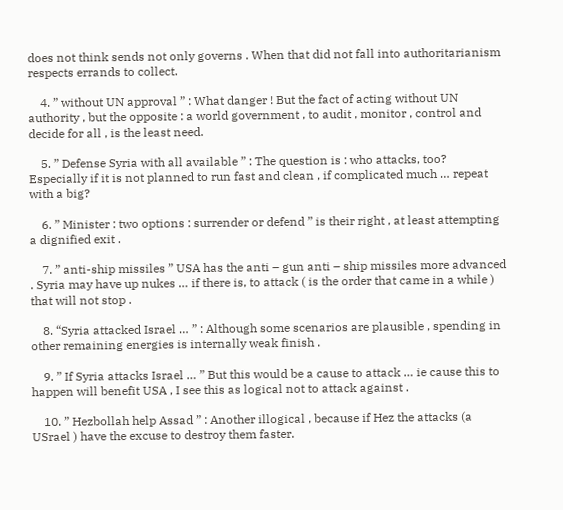does not think sends not only governs . When that did not fall into authoritarianism respects errands to collect.

    4. ” without UN approval ” : What danger ! But the fact of acting without UN authority , but the opposite : a world government , to audit , monitor , control and decide for all , is the least need.

    5. ” Defense Syria with all available ” : The question is : who attacks, too? Especially if it is not planned to run fast and clean , if complicated much … repeat with a big?

    6. ” Minister : two options : surrender or defend ” is their right , at least attempting a dignified exit .

    7. ” anti-ship missiles ” USA has the anti – gun anti – ship missiles more advanced . Syria may have up nukes … if there is, to attack ( is the order that came in a while ) that will not stop .

    8. “Syria attacked Israel … ” : Although some scenarios are plausible , spending in other remaining energies is internally weak finish .

    9. ” If Syria attacks Israel … ” But this would be a cause to attack … ie cause this to happen will benefit USA , I see this as logical not to attack against .

    10. ” Hezbollah help Assad ” : Another illogical , because if Hez the attacks (a USrael ) have the excuse to destroy them faster.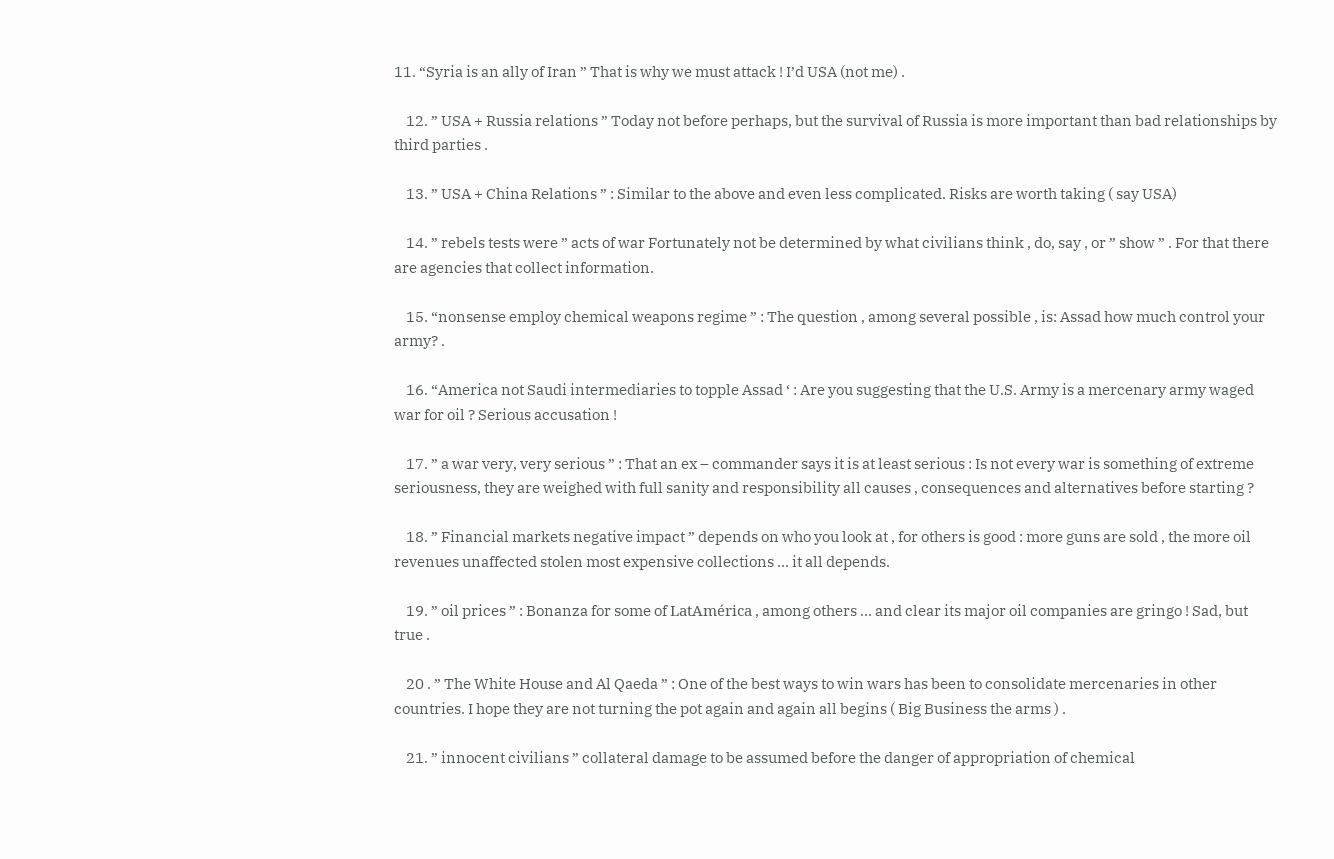11. “Syria is an ally of Iran ” That is why we must attack ! I’d USA (not me) .

    12. ” USA + Russia relations ” Today not before perhaps, but the survival of Russia is more important than bad relationships by third parties .

    13. ” USA + China Relations ” : Similar to the above and even less complicated. Risks are worth taking ( say USA)

    14. ” rebels tests were ” acts of war Fortunately not be determined by what civilians think , do, say , or ” show ” . For that there are agencies that collect information.

    15. “nonsense employ chemical weapons regime ” : The question , among several possible , is: Assad how much control your army? .

    16. “America not Saudi intermediaries to topple Assad ‘ : Are you suggesting that the U.S. Army is a mercenary army waged war for oil ? Serious accusation !

    17. ” a war very, very serious ” : That an ex – commander says it is at least serious : Is not every war is something of extreme seriousness, they are weighed with full sanity and responsibility all causes , consequences and alternatives before starting ?

    18. ” Financial markets negative impact ” depends on who you look at , for others is good : more guns are sold , the more oil revenues unaffected stolen most expensive collections … it all depends.

    19. ” oil prices ” : Bonanza for some of LatAmérica , among others … and clear its major oil companies are gringo ! Sad, but true .

    20 . ” The White House and Al Qaeda ” : One of the best ways to win wars has been to consolidate mercenaries in other countries. I hope they are not turning the pot again and again all begins ( Big Business the arms ) .

    21. ” innocent civilians ” collateral damage to be assumed before the danger of appropriation of chemical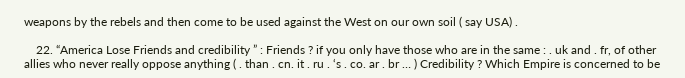weapons by the rebels and then come to be used against the West on our own soil ( say USA) .

    22. “America Lose Friends and credibility ” : Friends ? if you only have those who are in the same : . uk and . fr, of other allies who never really oppose anything ( . than . cn. it . ru . ‘s . co. ar . br … ) Credibility ? Which Empire is concerned to be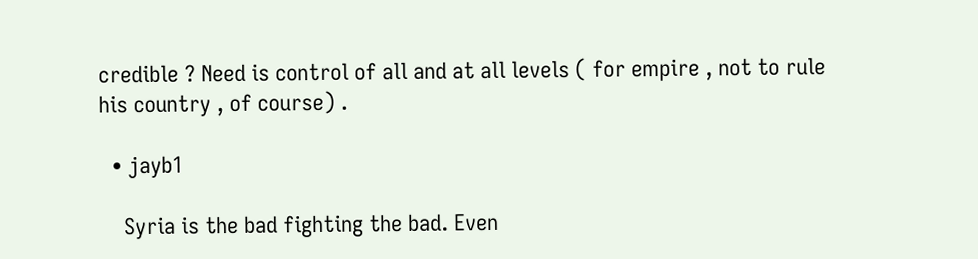credible ? Need is control of all and at all levels ( for empire , not to rule his country , of course) .

  • jayb1

    Syria is the bad fighting the bad. Even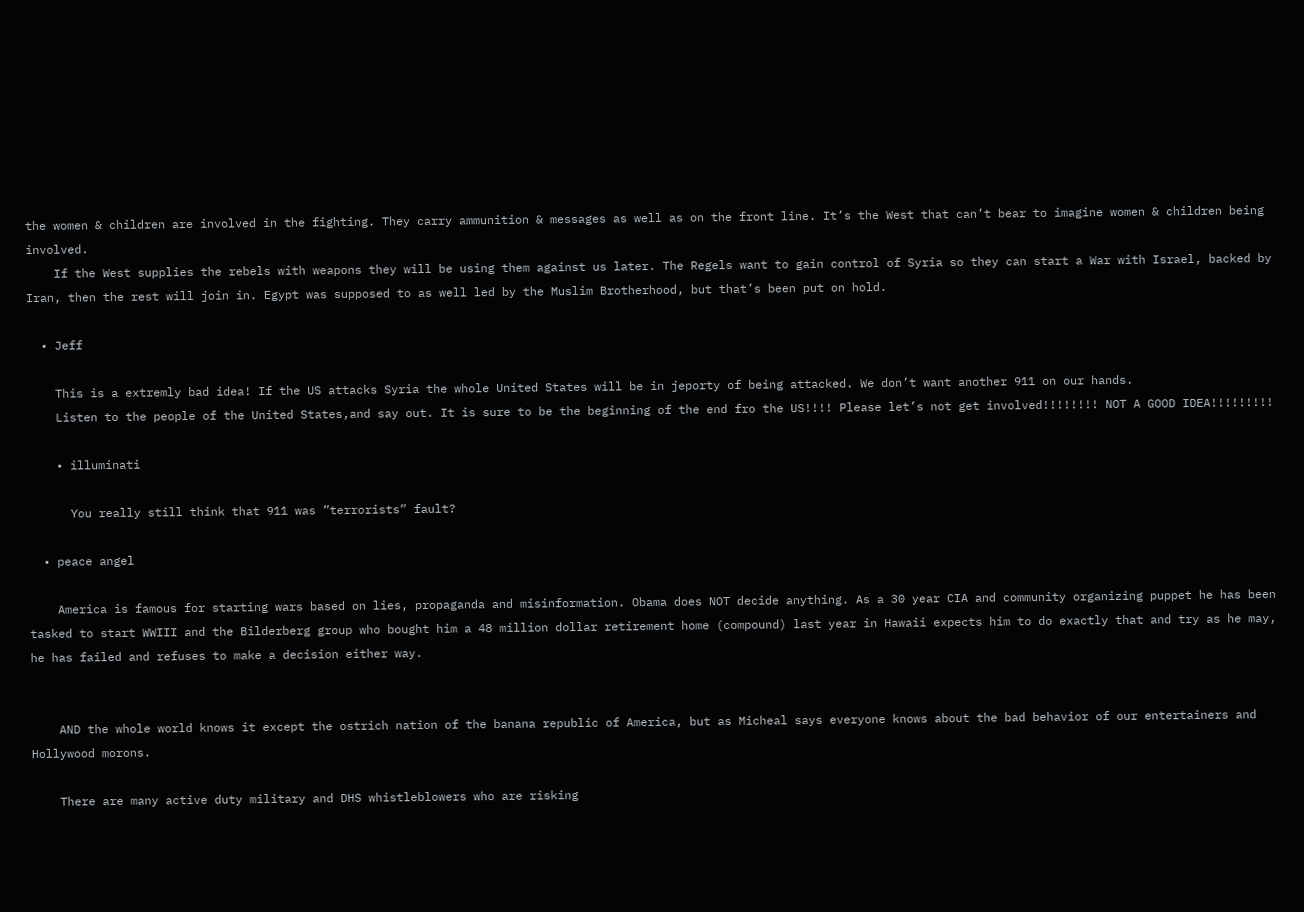the women & children are involved in the fighting. They carry ammunition & messages as well as on the front line. It’s the West that can’t bear to imagine women & children being involved.
    If the West supplies the rebels with weapons they will be using them against us later. The Regels want to gain control of Syria so they can start a War with Israel, backed by Iran, then the rest will join in. Egypt was supposed to as well led by the Muslim Brotherhood, but that’s been put on hold.

  • Jeff

    This is a extremly bad idea! If the US attacks Syria the whole United States will be in jeporty of being attacked. We don’t want another 911 on our hands.
    Listen to the people of the United States,and say out. It is sure to be the beginning of the end fro the US!!!! Please let’s not get involved!!!!!!!! NOT A GOOD IDEA!!!!!!!!!

    • illuminati

      You really still think that 911 was ”terrorists” fault?

  • peace angel

    America is famous for starting wars based on lies, propaganda and misinformation. Obama does NOT decide anything. As a 30 year CIA and community organizing puppet he has been tasked to start WWIII and the Bilderberg group who bought him a 48 million dollar retirement home (compound) last year in Hawaii expects him to do exactly that and try as he may, he has failed and refuses to make a decision either way.


    AND the whole world knows it except the ostrich nation of the banana republic of America, but as Micheal says everyone knows about the bad behavior of our entertainers and Hollywood morons.

    There are many active duty military and DHS whistleblowers who are risking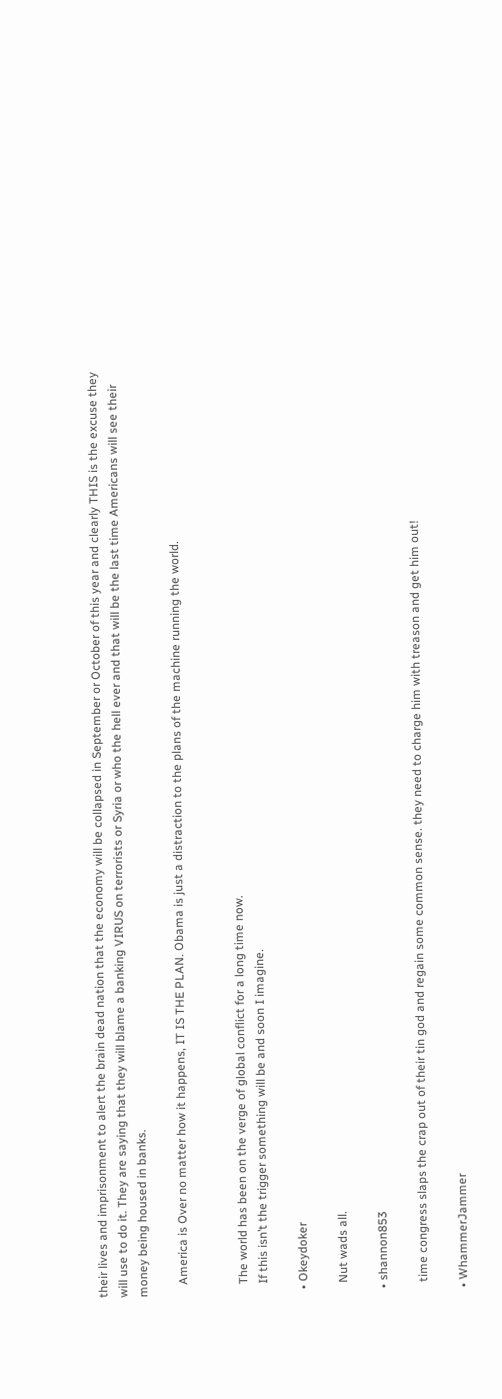their lives and imprisonment to alert the brain dead nation that the economy will be collapsed in September or October of this year and clearly THIS is the excuse they will use to do it. They are saying that they will blame a banking VIRUS on terrorists or Syria or who the hell ever and that will be the last time Americans will see their money being housed in banks.

    America is Over no matter how it happens, IT IS THE PLAN. Obama is just a distraction to the plans of the machine running the world.


    The world has been on the verge of global conflict for a long time now.
    If this isn’t the trigger something will be and soon I imagine.

  • Okeydoker

    Nut wads all.

  • shannon853

    time congress slaps the crap out of their tin god and regain some common sense. they need to charge him with treason and get him out!

  • WhammerJammer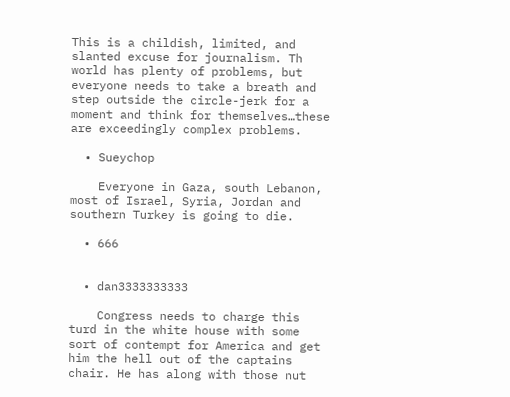This is a childish, limited, and slanted excuse for journalism. Th world has plenty of problems, but everyone needs to take a breath and step outside the circle-jerk for a moment and think for themselves…these are exceedingly complex problems.

  • Sueychop

    Everyone in Gaza, south Lebanon, most of Israel, Syria, Jordan and southern Turkey is going to die.

  • 666


  • dan3333333333

    Congress needs to charge this turd in the white house with some sort of contempt for America and get him the hell out of the captains chair. He has along with those nut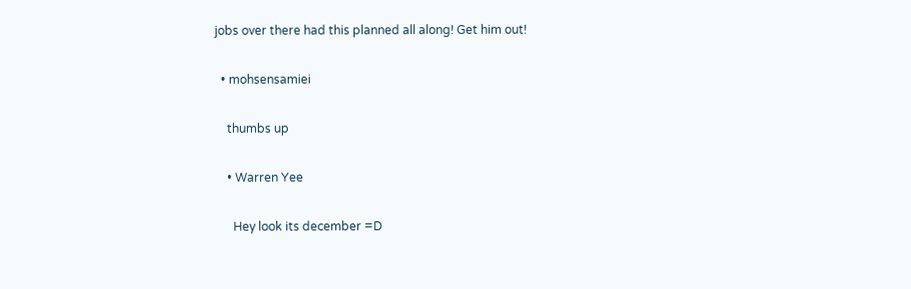jobs over there had this planned all along! Get him out!

  • mohsensamiei

    thumbs up

    • Warren Yee

      Hey look its december =D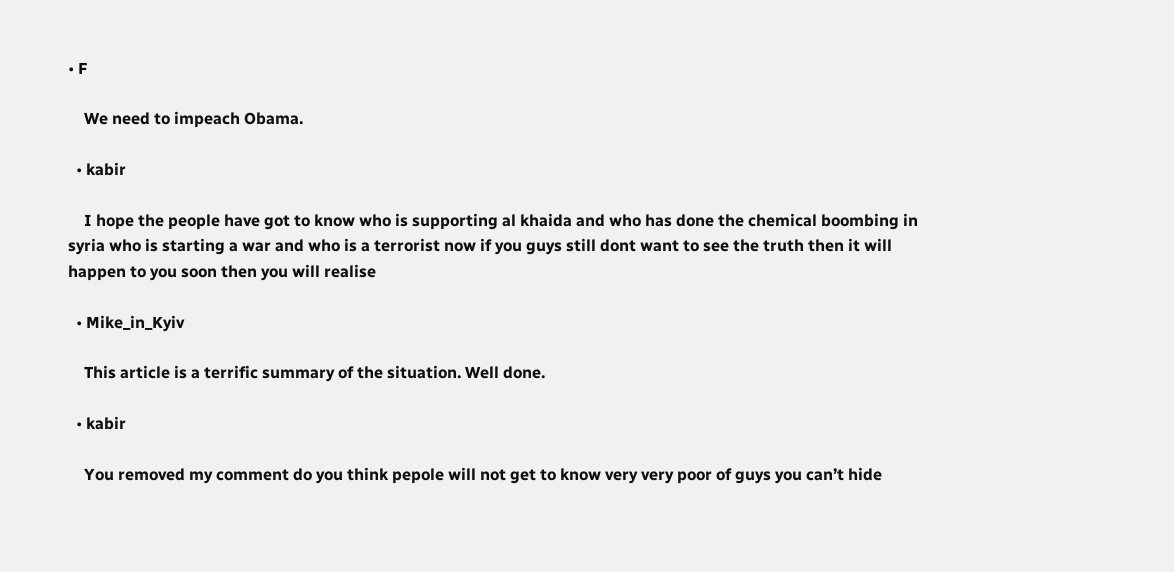• F

    We need to impeach Obama.

  • kabir

    I hope the people have got to know who is supporting al khaida and who has done the chemical boombing in syria who is starting a war and who is a terrorist now if you guys still dont want to see the truth then it will happen to you soon then you will realise

  • Mike_in_Kyiv

    This article is a terrific summary of the situation. Well done.

  • kabir

    You removed my comment do you think pepole will not get to know very very poor of guys you can’t hide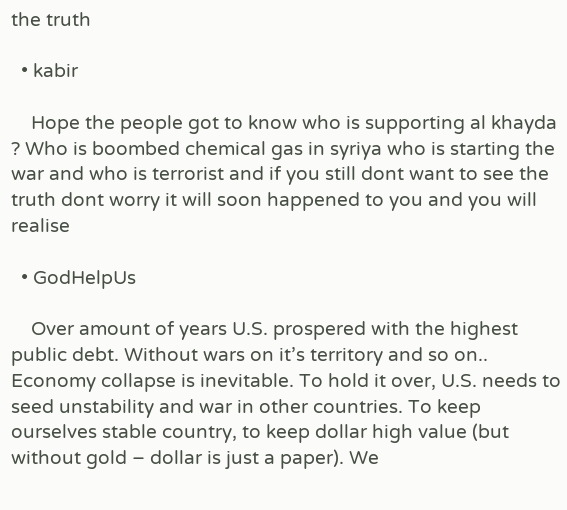the truth

  • kabir

    Hope the people got to know who is supporting al khayda ? Who is boombed chemical gas in syriya who is starting the war and who is terrorist and if you still dont want to see the truth dont worry it will soon happened to you and you will realise

  • GodHelpUs

    Over amount of years U.S. prospered with the highest public debt. Without wars on it’s territory and so on.. Economy collapse is inevitable. To hold it over, U.S. needs to seed unstability and war in other countries. To keep ourselves stable country, to keep dollar high value (but without gold – dollar is just a paper). We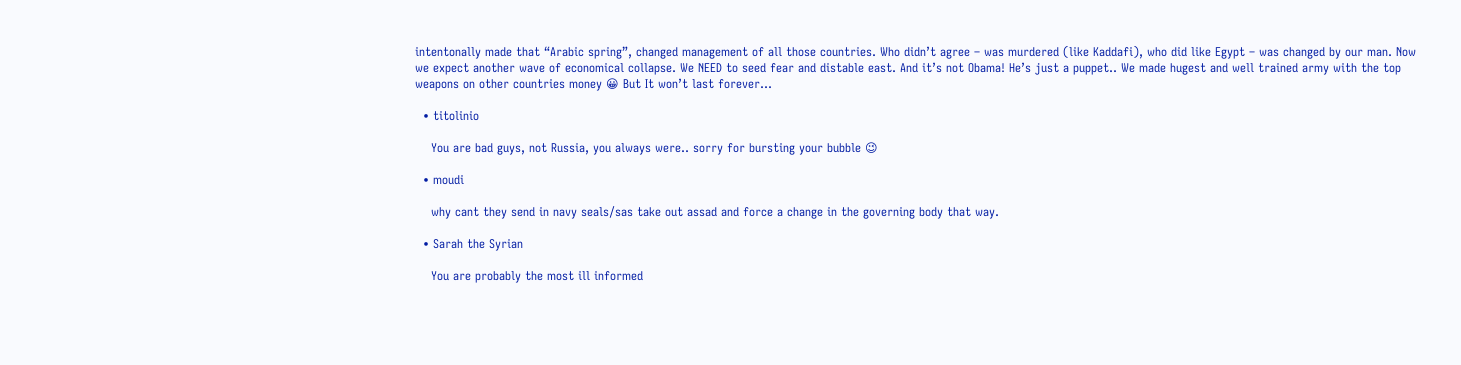intentonally made that “Arabic spring”, changed management of all those countries. Who didn’t agree – was murdered (like Kaddafi), who did like Egypt – was changed by our man. Now we expect another wave of economical collapse. We NEED to seed fear and distable east. And it’s not Obama! He’s just a puppet.. We made hugest and well trained army with the top weapons on other countries money 😀 But It won’t last forever…

  • titolinio

    You are bad guys, not Russia, you always were.. sorry for bursting your bubble 😉

  • moudi

    why cant they send in navy seals/sas take out assad and force a change in the governing body that way.

  • Sarah the Syrian

    You are probably the most ill informed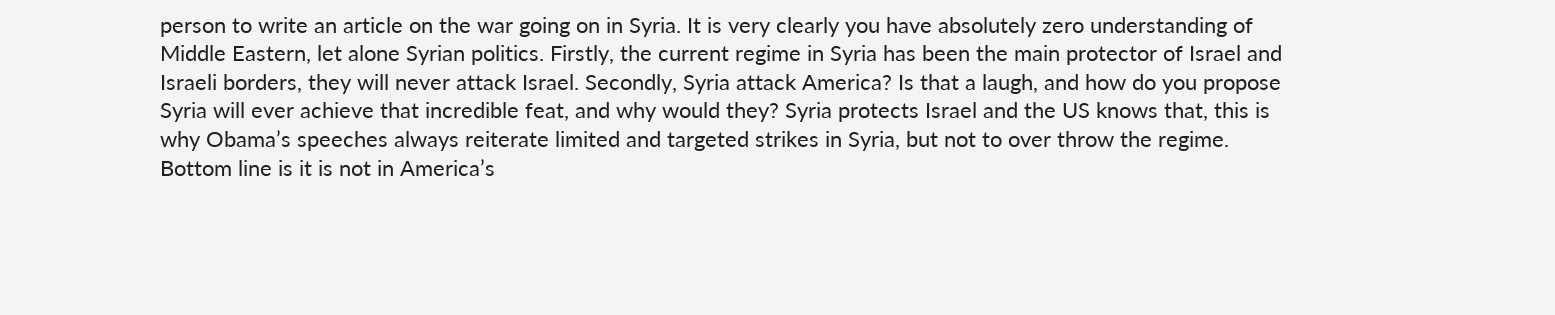person to write an article on the war going on in Syria. It is very clearly you have absolutely zero understanding of Middle Eastern, let alone Syrian politics. Firstly, the current regime in Syria has been the main protector of Israel and Israeli borders, they will never attack Israel. Secondly, Syria attack America? Is that a laugh, and how do you propose Syria will ever achieve that incredible feat, and why would they? Syria protects Israel and the US knows that, this is why Obama’s speeches always reiterate limited and targeted strikes in Syria, but not to over throw the regime. Bottom line is it is not in America’s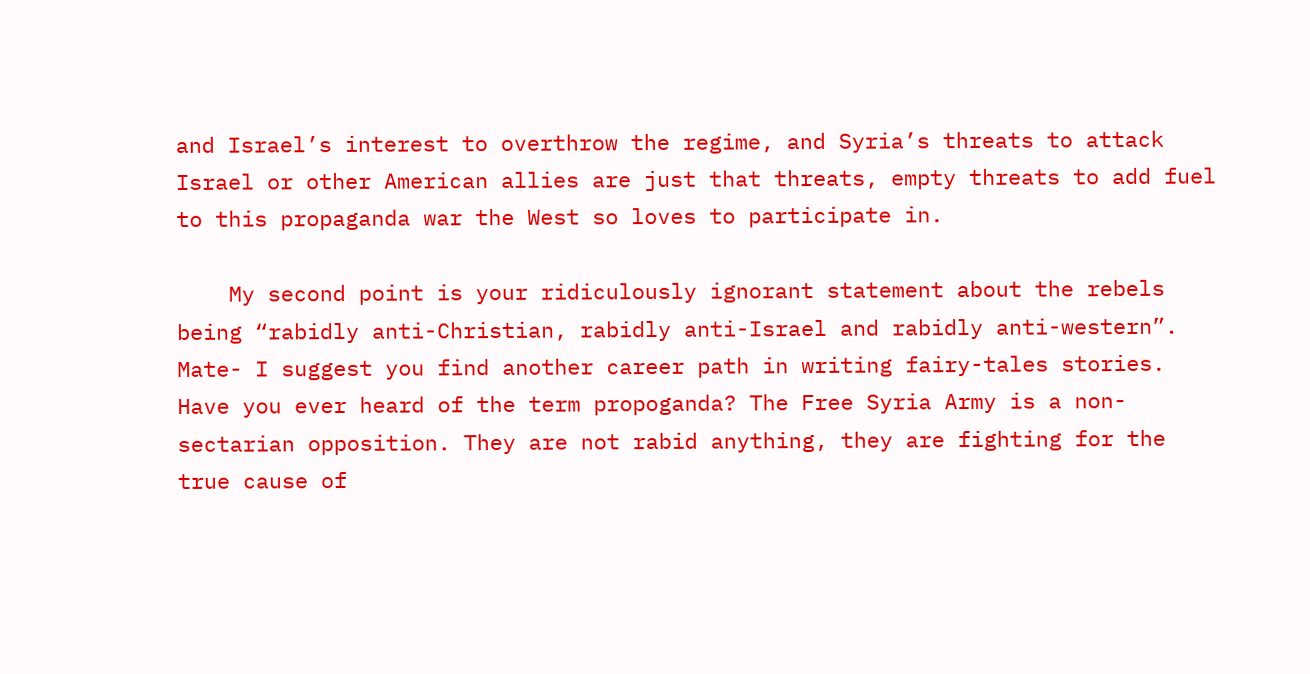and Israel’s interest to overthrow the regime, and Syria’s threats to attack Israel or other American allies are just that threats, empty threats to add fuel to this propaganda war the West so loves to participate in.

    My second point is your ridiculously ignorant statement about the rebels being “rabidly anti-Christian, rabidly anti-Israel and rabidly anti-western”. Mate- I suggest you find another career path in writing fairy-tales stories. Have you ever heard of the term propoganda? The Free Syria Army is a non-sectarian opposition. They are not rabid anything, they are fighting for the true cause of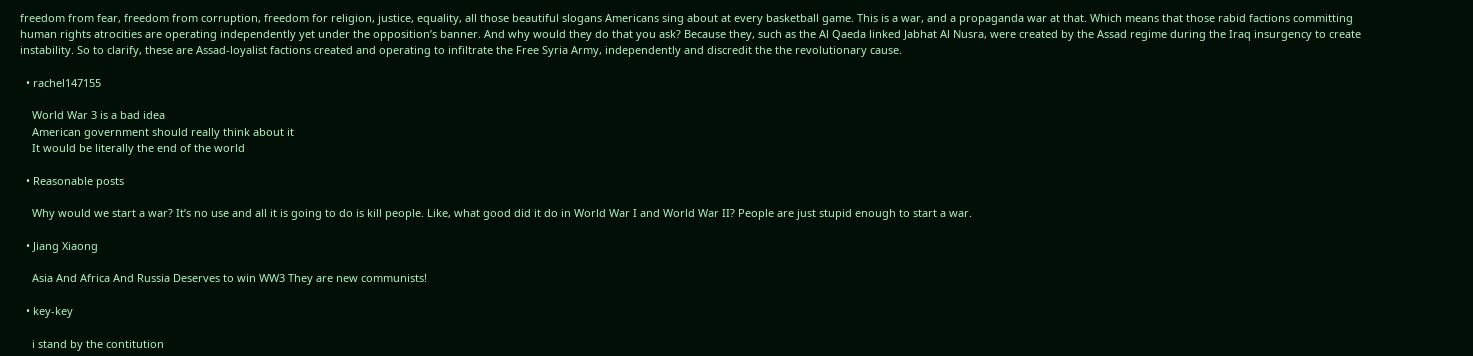freedom from fear, freedom from corruption, freedom for religion, justice, equality, all those beautiful slogans Americans sing about at every basketball game. This is a war, and a propaganda war at that. Which means that those rabid factions committing human rights atrocities are operating independently yet under the opposition’s banner. And why would they do that you ask? Because they, such as the Al Qaeda linked Jabhat Al Nusra, were created by the Assad regime during the Iraq insurgency to create instability. So to clarify, these are Assad-loyalist factions created and operating to infiltrate the Free Syria Army, independently and discredit the the revolutionary cause.

  • rachel147155

    World War 3 is a bad idea
    American government should really think about it
    It would be literally the end of the world

  • Reasonable posts

    Why would we start a war? It’s no use and all it is going to do is kill people. Like, what good did it do in World War I and World War II? People are just stupid enough to start a war.

  • Jiang Xiaong

    Asia And Africa And Russia Deserves to win WW3 They are new communists!

  • key-key

    i stand by the contitution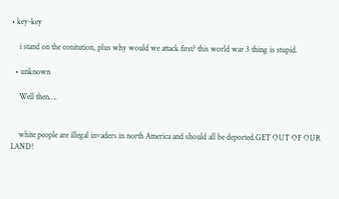• key-key

    i stand on the conitution, plus why would we attack first? this world war 3 thing is stupid.

  • unknown

    Well then….


    white people are illegal invaders in north America and should all be deported.GET OUT OF OUR LAND!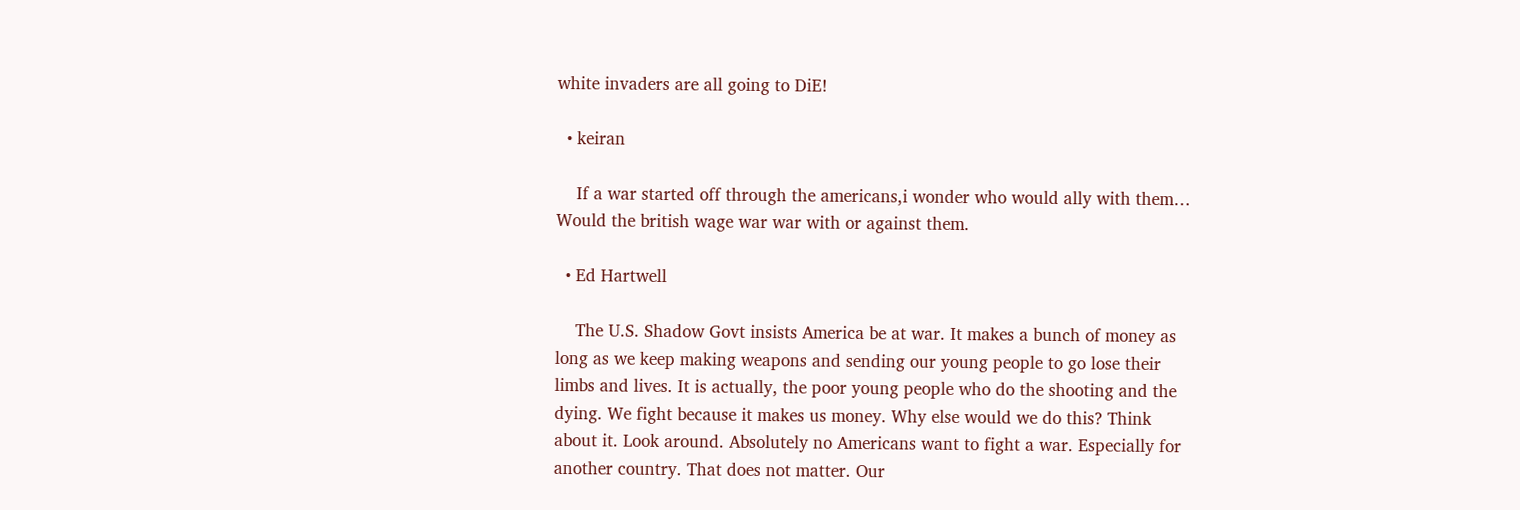white invaders are all going to DiE!

  • keiran

    If a war started off through the americans,i wonder who would ally with them… Would the british wage war war with or against them.

  • Ed Hartwell

    The U.S. Shadow Govt insists America be at war. It makes a bunch of money as long as we keep making weapons and sending our young people to go lose their limbs and lives. It is actually, the poor young people who do the shooting and the dying. We fight because it makes us money. Why else would we do this? Think about it. Look around. Absolutely no Americans want to fight a war. Especially for another country. That does not matter. Our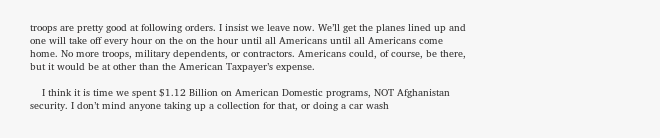troops are pretty good at following orders. I insist we leave now. We’ll get the planes lined up and one will take off every hour on the on the hour until all Americans until all Americans come home. No more troops, military dependents, or contractors. Americans could, of course, be there, but it would be at other than the American Taxpayer’s expense.

    I think it is time we spent $1.12 Billion on American Domestic programs, NOT Afghanistan security. I don’t mind anyone taking up a collection for that, or doing a car wash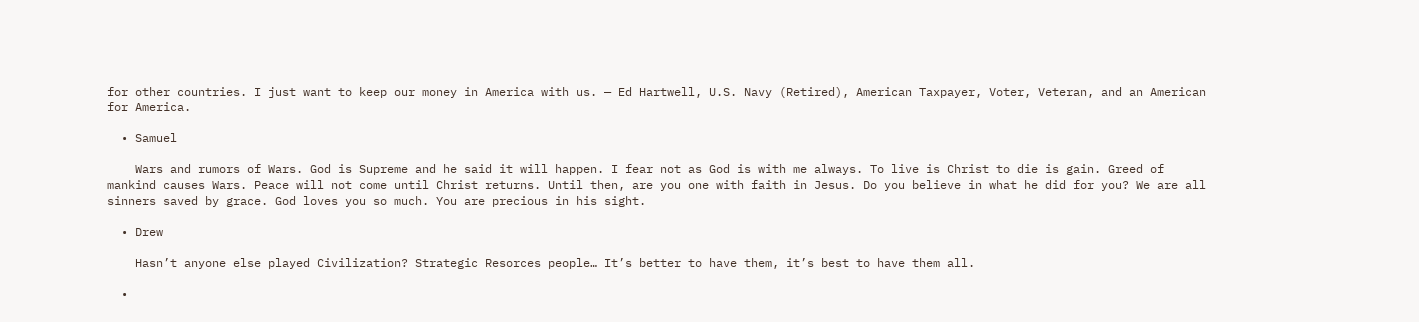for other countries. I just want to keep our money in America with us. — Ed Hartwell, U.S. Navy (Retired), American Taxpayer, Voter, Veteran, and an American for America.

  • Samuel

    Wars and rumors of Wars. God is Supreme and he said it will happen. I fear not as God is with me always. To live is Christ to die is gain. Greed of mankind causes Wars. Peace will not come until Christ returns. Until then, are you one with faith in Jesus. Do you believe in what he did for you? We are all sinners saved by grace. God loves you so much. You are precious in his sight.

  • Drew

    Hasn’t anyone else played Civilization? Strategic Resorces people… It’s better to have them, it’s best to have them all.

  •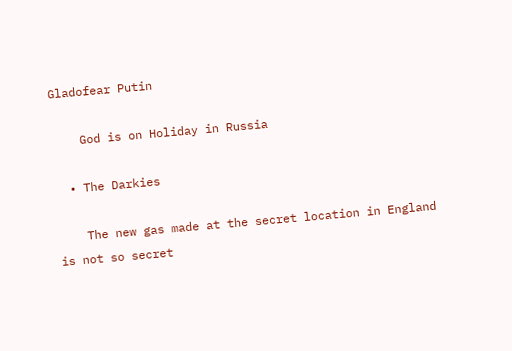Gladofear Putin

    God is on Holiday in Russia

  • The Darkies

    The new gas made at the secret location in England is not so secret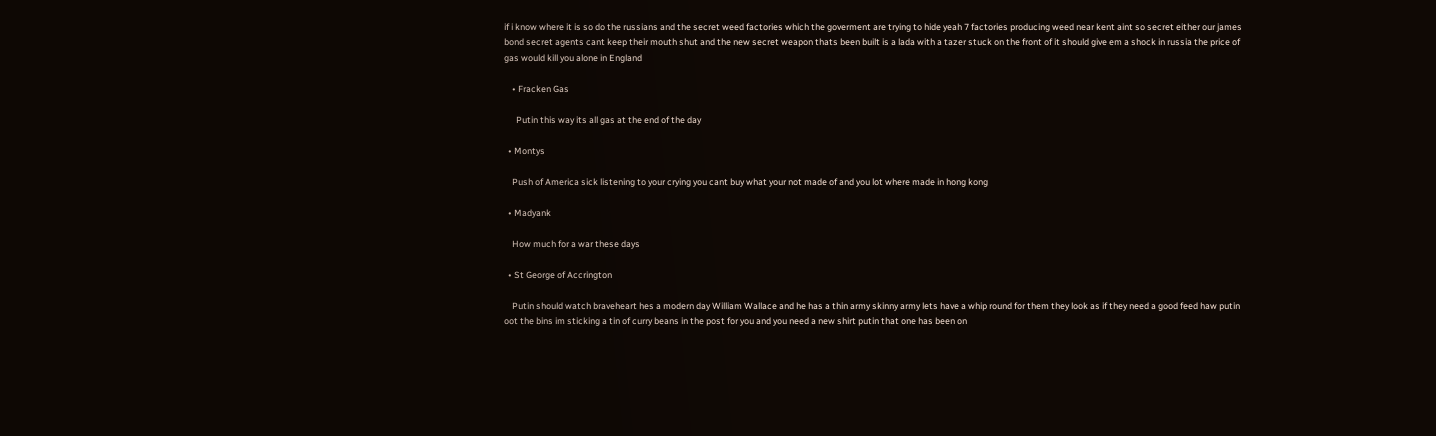if i know where it is so do the russians and the secret weed factories which the goverment are trying to hide yeah 7 factories producing weed near kent aint so secret either our james bond secret agents cant keep their mouth shut and the new secret weapon thats been built is a lada with a tazer stuck on the front of it should give em a shock in russia the price of gas would kill you alone in England

    • Fracken Gas

      Putin this way its all gas at the end of the day

  • Montys

    Push of America sick listening to your crying you cant buy what your not made of and you lot where made in hong kong

  • Madyank

    How much for a war these days

  • St George of Accrington

    Putin should watch braveheart hes a modern day William Wallace and he has a thin army skinny army lets have a whip round for them they look as if they need a good feed haw putin oot the bins im sticking a tin of curry beans in the post for you and you need a new shirt putin that one has been on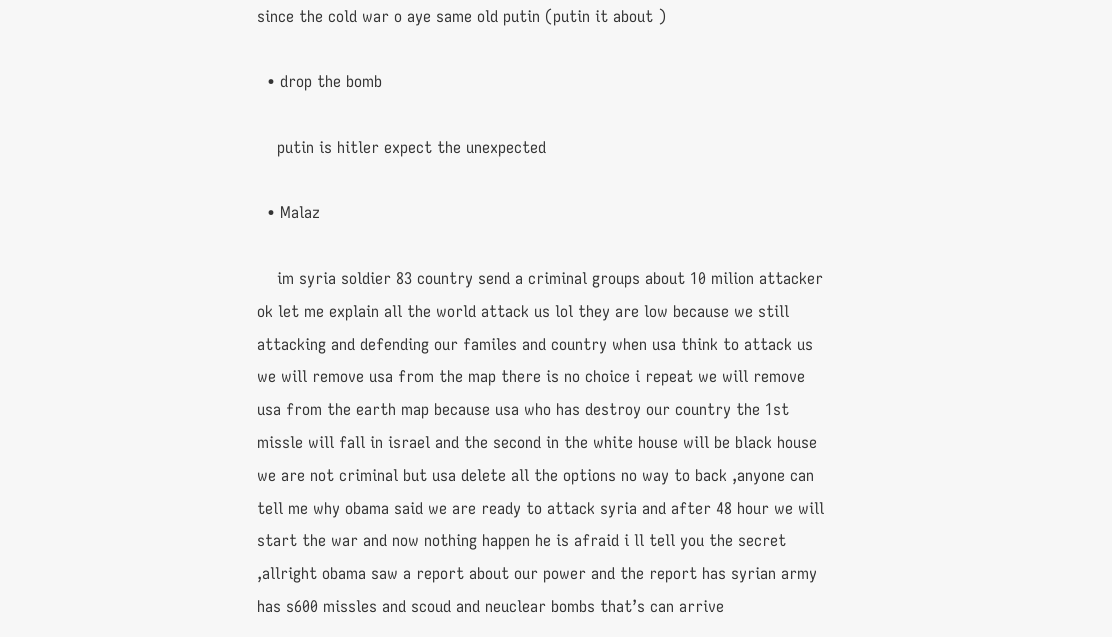since the cold war o aye same old putin (putin it about )

  • drop the bomb

    putin is hitler expect the unexpected

  • Malaz

    im syria soldier 83 country send a criminal groups about 10 milion attacker ok let me explain all the world attack us lol they are low because we still attacking and defending our familes and country when usa think to attack us we will remove usa from the map there is no choice i repeat we will remove usa from the earth map because usa who has destroy our country the 1st missle will fall in israel and the second in the white house will be black house we are not criminal but usa delete all the options no way to back ,anyone can tell me why obama said we are ready to attack syria and after 48 hour we will start the war and now nothing happen he is afraid i ll tell you the secret ,allright obama saw a report about our power and the report has syrian army has s600 missles and scoud and neuclear bombs that’s can arrive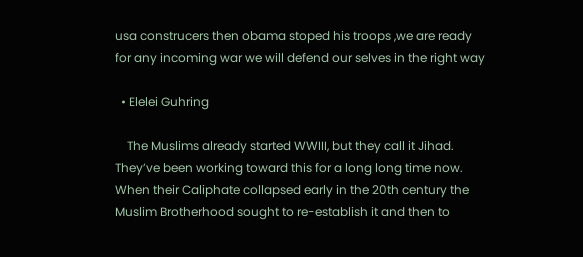usa construcers then obama stoped his troops ,we are ready for any incoming war we will defend our selves in the right way

  • Elelei Guhring

    The Muslims already started WWIII, but they call it Jihad. They’ve been working toward this for a long long time now. When their Caliphate collapsed early in the 20th century the Muslim Brotherhood sought to re-establish it and then to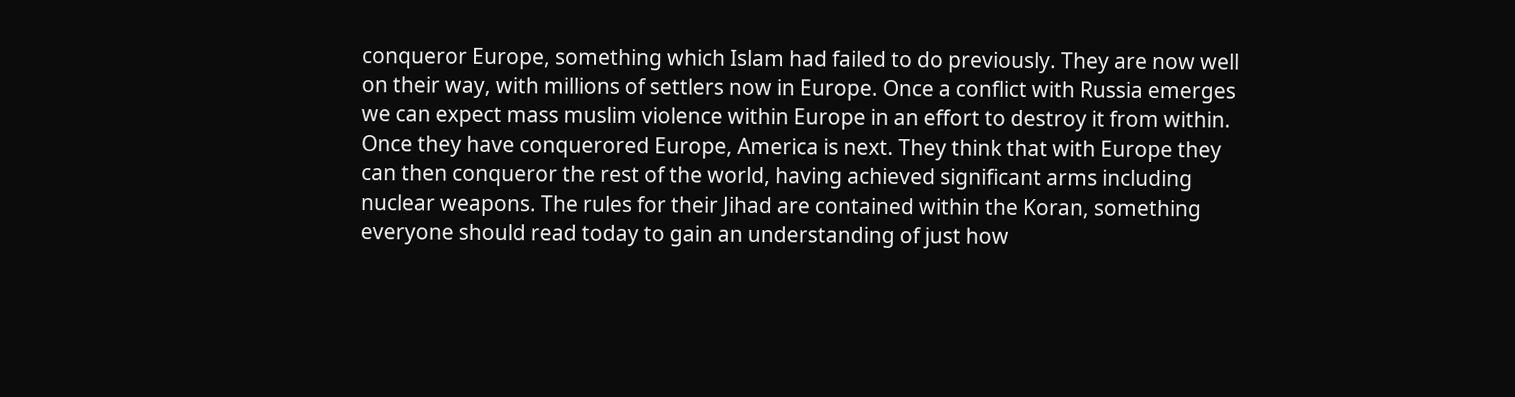conqueror Europe, something which Islam had failed to do previously. They are now well on their way, with millions of settlers now in Europe. Once a conflict with Russia emerges we can expect mass muslim violence within Europe in an effort to destroy it from within. Once they have conquerored Europe, America is next. They think that with Europe they can then conqueror the rest of the world, having achieved significant arms including nuclear weapons. The rules for their Jihad are contained within the Koran, something everyone should read today to gain an understanding of just how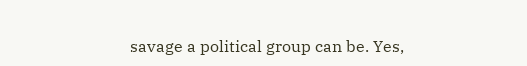savage a political group can be. Yes,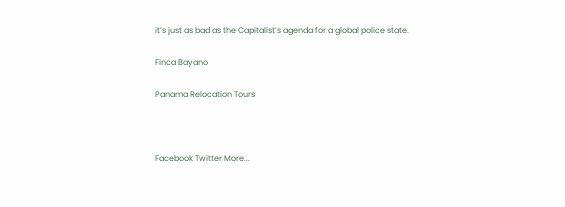it’s just as bad as the Capitalist’s agenda for a global police state.

Finca Bayano

Panama Relocation Tours



Facebook Twitter More...